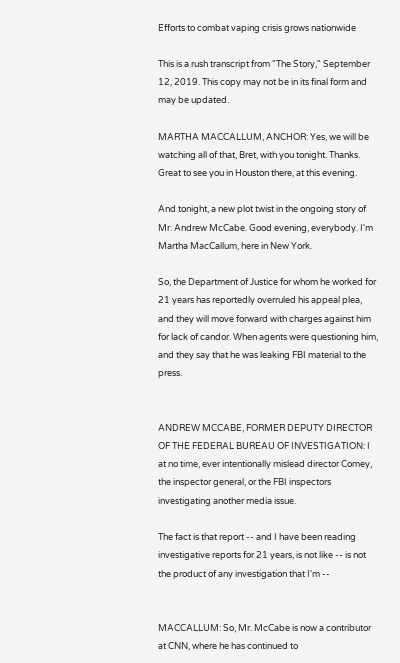Efforts to combat vaping crisis grows nationwide

This is a rush transcript from "The Story," September 12, 2019. This copy may not be in its final form and may be updated.

MARTHA MACCALLUM, ANCHOR: Yes, we will be watching all of that, Bret, with you tonight. Thanks. Great to see you in Houston there, at this evening.

And tonight, a new plot twist in the ongoing story of Mr. Andrew McCabe. Good evening, everybody. I'm Martha MacCallum, here in New York.

So, the Department of Justice for whom he worked for 21 years has reportedly overruled his appeal plea, and they will move forward with charges against him for lack of candor. When agents were questioning him, and they say that he was leaking FBI material to the press.


ANDREW MCCABE, FORMER DEPUTY DIRECTOR OF THE FEDERAL BUREAU OF INVESTIGATION: I at no time, ever intentionally mislead director Comey, the inspector general, or the FBI inspectors investigating another media issue.

The fact is that report -- and I have been reading investigative reports for 21 years, is not like -- is not the product of any investigation that I'm --


MACCALLUM: So, Mr. McCabe is now a contributor at CNN, where he has continued to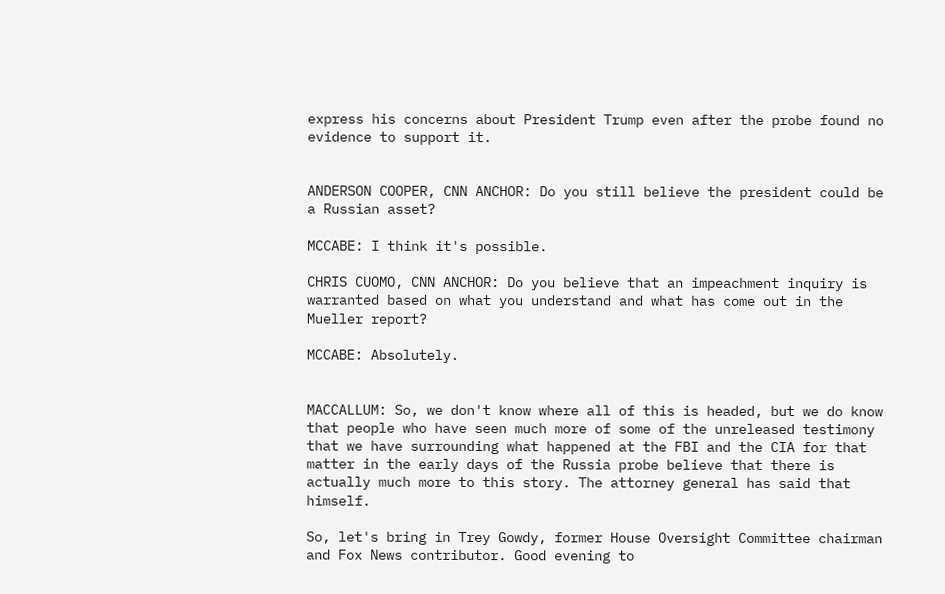express his concerns about President Trump even after the probe found no evidence to support it.


ANDERSON COOPER, CNN ANCHOR: Do you still believe the president could be a Russian asset?

MCCABE: I think it's possible.

CHRIS CUOMO, CNN ANCHOR: Do you believe that an impeachment inquiry is warranted based on what you understand and what has come out in the Mueller report?

MCCABE: Absolutely.


MACCALLUM: So, we don't know where all of this is headed, but we do know that people who have seen much more of some of the unreleased testimony that we have surrounding what happened at the FBI and the CIA for that matter in the early days of the Russia probe believe that there is actually much more to this story. The attorney general has said that himself.

So, let's bring in Trey Gowdy, former House Oversight Committee chairman and Fox News contributor. Good evening to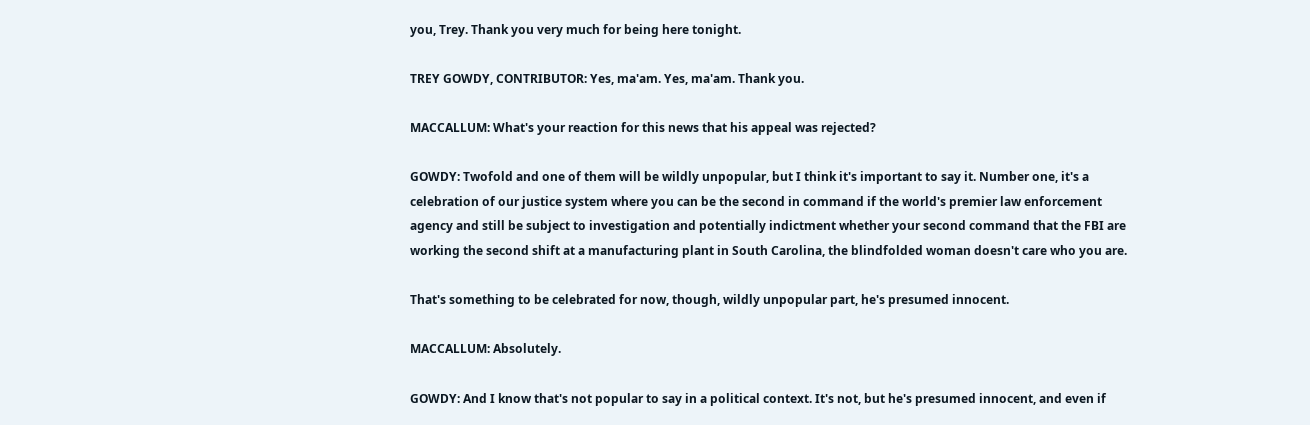you, Trey. Thank you very much for being here tonight.

TREY GOWDY, CONTRIBUTOR: Yes, ma'am. Yes, ma'am. Thank you.

MACCALLUM: What's your reaction for this news that his appeal was rejected?

GOWDY: Twofold and one of them will be wildly unpopular, but I think it's important to say it. Number one, it's a celebration of our justice system where you can be the second in command if the world's premier law enforcement agency and still be subject to investigation and potentially indictment whether your second command that the FBI are working the second shift at a manufacturing plant in South Carolina, the blindfolded woman doesn't care who you are.

That's something to be celebrated for now, though, wildly unpopular part, he's presumed innocent.

MACCALLUM: Absolutely.

GOWDY: And I know that's not popular to say in a political context. It's not, but he's presumed innocent, and even if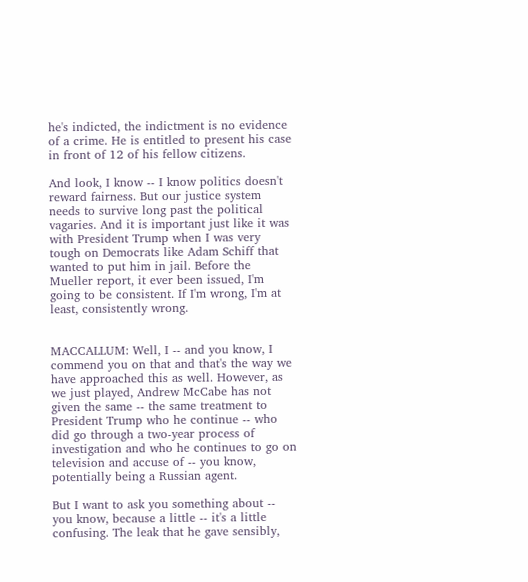he's indicted, the indictment is no evidence of a crime. He is entitled to present his case in front of 12 of his fellow citizens.

And look, I know -- I know politics doesn't reward fairness. But our justice system needs to survive long past the political vagaries. And it is important just like it was with President Trump when I was very tough on Democrats like Adam Schiff that wanted to put him in jail. Before the Mueller report, it ever been issued, I'm going to be consistent. If I'm wrong, I'm at least, consistently wrong.


MACCALLUM: Well, I -- and you know, I commend you on that and that's the way we have approached this as well. However, as we just played, Andrew McCabe has not given the same -- the same treatment to President Trump who he continue -- who did go through a two-year process of investigation and who he continues to go on television and accuse of -- you know, potentially being a Russian agent.

But I want to ask you something about -- you know, because a little -- it's a little confusing. The leak that he gave sensibly,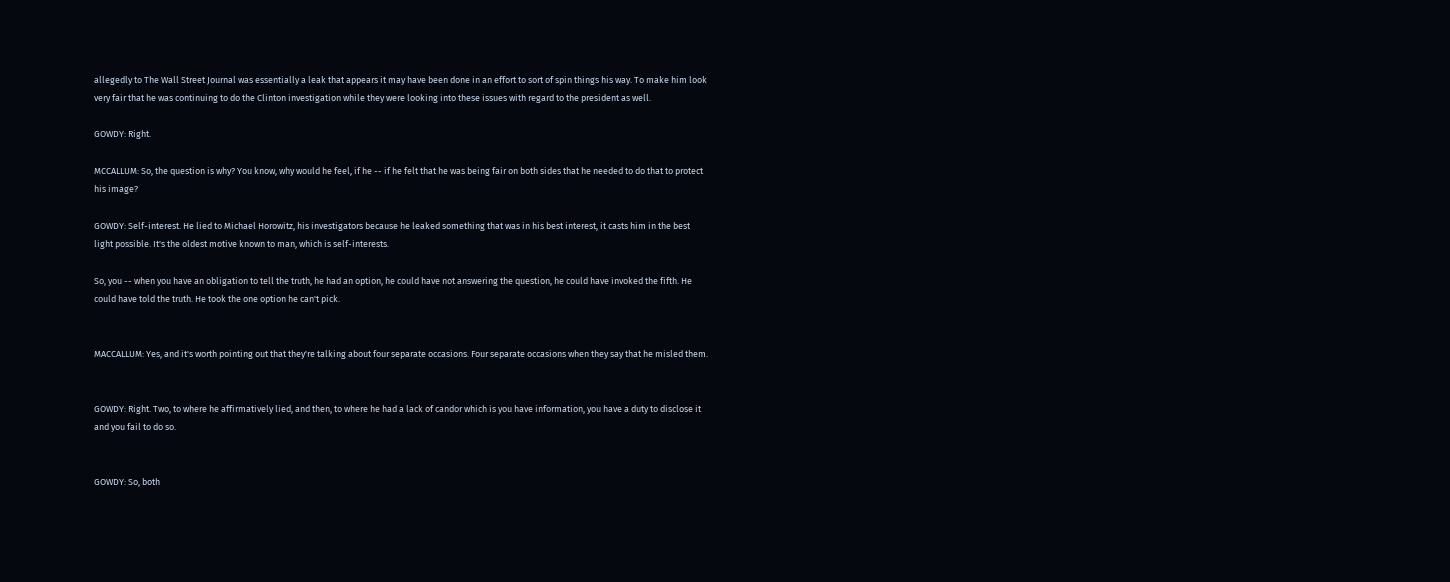allegedly to The Wall Street Journal was essentially a leak that appears it may have been done in an effort to sort of spin things his way. To make him look very fair that he was continuing to do the Clinton investigation while they were looking into these issues with regard to the president as well.

GOWDY: Right.

MCCALLUM: So, the question is why? You know, why would he feel, if he -- if he felt that he was being fair on both sides that he needed to do that to protect his image?

GOWDY: Self-interest. He lied to Michael Horowitz, his investigators because he leaked something that was in his best interest, it casts him in the best light possible. It's the oldest motive known to man, which is self-interests.

So, you -- when you have an obligation to tell the truth, he had an option, he could have not answering the question, he could have invoked the fifth. He could have told the truth. He took the one option he can't pick.


MACCALLUM: Yes, and it's worth pointing out that they're talking about four separate occasions. Four separate occasions when they say that he misled them.


GOWDY: Right. Two, to where he affirmatively lied, and then, to where he had a lack of candor which is you have information, you have a duty to disclose it and you fail to do so.


GOWDY: So, both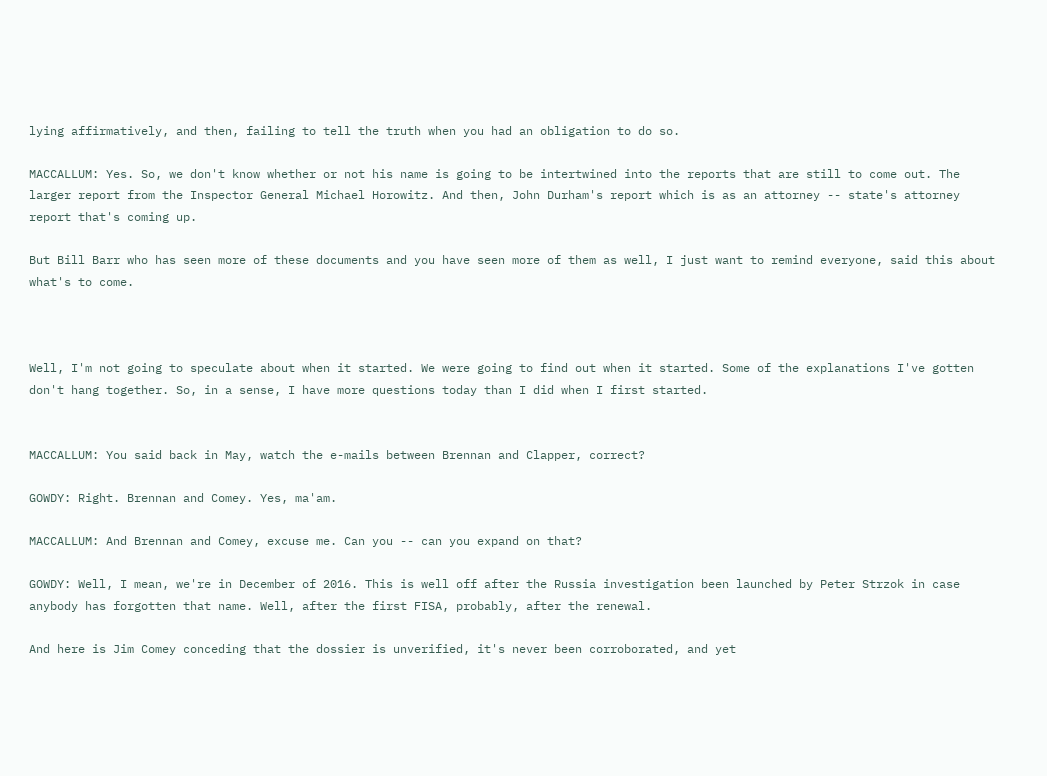lying affirmatively, and then, failing to tell the truth when you had an obligation to do so.

MACCALLUM: Yes. So, we don't know whether or not his name is going to be intertwined into the reports that are still to come out. The larger report from the Inspector General Michael Horowitz. And then, John Durham's report which is as an attorney -- state's attorney report that's coming up.

But Bill Barr who has seen more of these documents and you have seen more of them as well, I just want to remind everyone, said this about what's to come.



Well, I'm not going to speculate about when it started. We were going to find out when it started. Some of the explanations I've gotten don't hang together. So, in a sense, I have more questions today than I did when I first started.


MACCALLUM: You said back in May, watch the e-mails between Brennan and Clapper, correct?

GOWDY: Right. Brennan and Comey. Yes, ma'am.

MACCALLUM: And Brennan and Comey, excuse me. Can you -- can you expand on that?

GOWDY: Well, I mean, we're in December of 2016. This is well off after the Russia investigation been launched by Peter Strzok in case anybody has forgotten that name. Well, after the first FISA, probably, after the renewal.

And here is Jim Comey conceding that the dossier is unverified, it's never been corroborated, and yet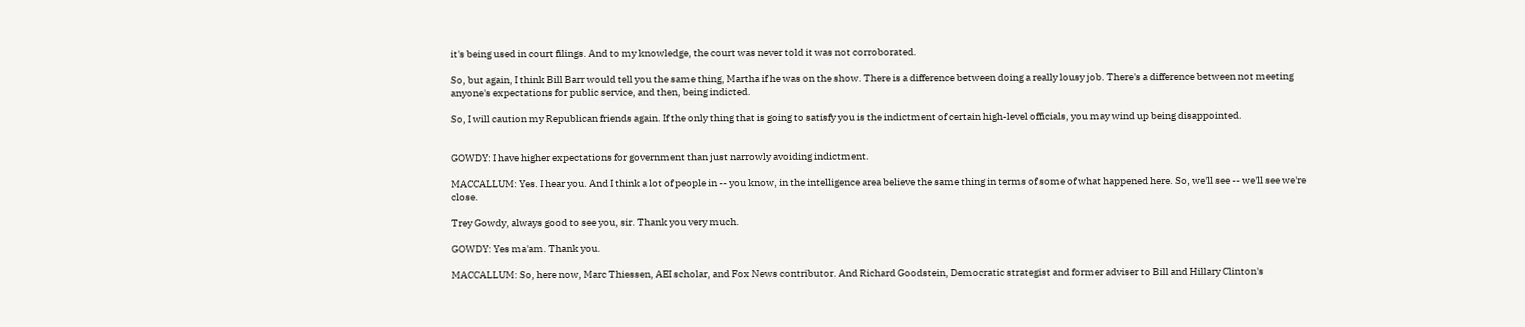it's being used in court filings. And to my knowledge, the court was never told it was not corroborated.

So, but again, I think Bill Barr would tell you the same thing, Martha if he was on the show. There is a difference between doing a really lousy job. There's a difference between not meeting anyone's expectations for public service, and then, being indicted.

So, I will caution my Republican friends again. If the only thing that is going to satisfy you is the indictment of certain high-level officials, you may wind up being disappointed.


GOWDY: I have higher expectations for government than just narrowly avoiding indictment.

MACCALLUM: Yes. I hear you. And I think a lot of people in -- you know, in the intelligence area believe the same thing in terms of some of what happened here. So, we'll see -- we'll see we're close.

Trey Gowdy, always good to see you, sir. Thank you very much.

GOWDY: Yes ma'am. Thank you.

MACCALLUM: So, here now, Marc Thiessen, AEI scholar, and Fox News contributor. And Richard Goodstein, Democratic strategist and former adviser to Bill and Hillary Clinton's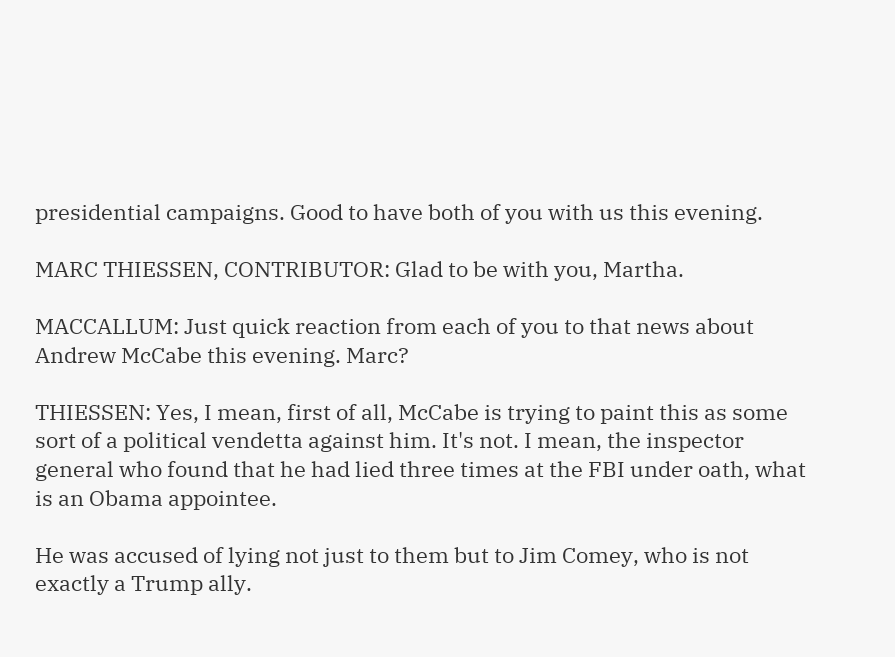presidential campaigns. Good to have both of you with us this evening.

MARC THIESSEN, CONTRIBUTOR: Glad to be with you, Martha.

MACCALLUM: Just quick reaction from each of you to that news about Andrew McCabe this evening. Marc?

THIESSEN: Yes, I mean, first of all, McCabe is trying to paint this as some sort of a political vendetta against him. It's not. I mean, the inspector general who found that he had lied three times at the FBI under oath, what is an Obama appointee.

He was accused of lying not just to them but to Jim Comey, who is not exactly a Trump ally.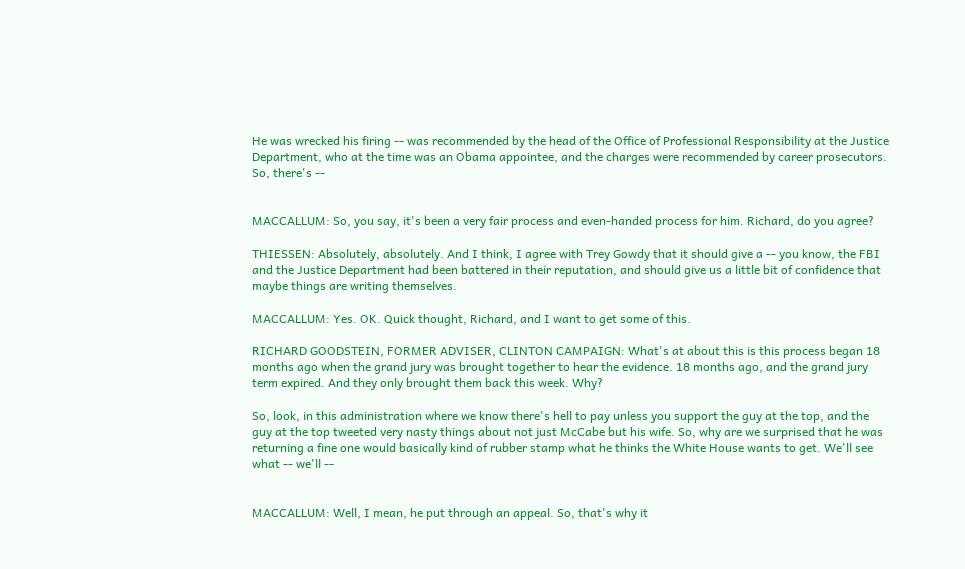He was wrecked his firing -- was recommended by the head of the Office of Professional Responsibility at the Justice Department, who at the time was an Obama appointee, and the charges were recommended by career prosecutors. So, there's --


MACCALLUM: So, you say, it's been a very fair process and even-handed process for him. Richard, do you agree?

THIESSEN: Absolutely, absolutely. And I think, I agree with Trey Gowdy that it should give a -- you know, the FBI and the Justice Department had been battered in their reputation, and should give us a little bit of confidence that maybe things are writing themselves.

MACCALLUM: Yes. OK. Quick thought, Richard, and I want to get some of this.

RICHARD GOODSTEIN, FORMER ADVISER, CLINTON CAMPAIGN: What's at about this is this process began 18 months ago when the grand jury was brought together to hear the evidence. 18 months ago, and the grand jury term expired. And they only brought them back this week. Why?

So, look, in this administration where we know there's hell to pay unless you support the guy at the top, and the guy at the top tweeted very nasty things about not just McCabe but his wife. So, why are we surprised that he was returning a fine one would basically kind of rubber stamp what he thinks the White House wants to get. We'll see what -- we'll --


MACCALLUM: Well, I mean, he put through an appeal. So, that's why it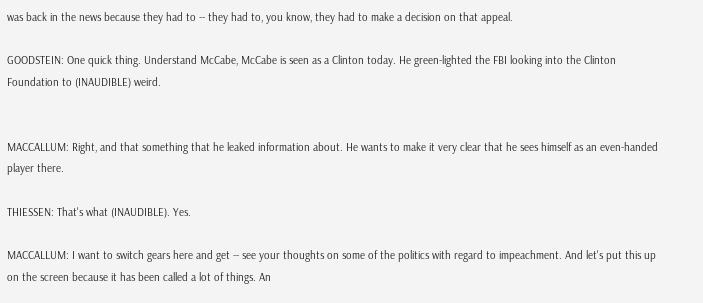was back in the news because they had to -- they had to, you know, they had to make a decision on that appeal.

GOODSTEIN: One quick thing. Understand McCabe, McCabe is seen as a Clinton today. He green-lighted the FBI looking into the Clinton Foundation to (INAUDIBLE) weird.


MACCALLUM: Right, and that something that he leaked information about. He wants to make it very clear that he sees himself as an even-handed player there.

THIESSEN: That's what (INAUDIBLE). Yes.

MACCALLUM: I want to switch gears here and get -- see your thoughts on some of the politics with regard to impeachment. And let's put this up on the screen because it has been called a lot of things. An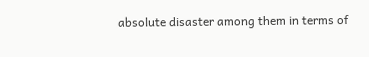absolute disaster among them in terms of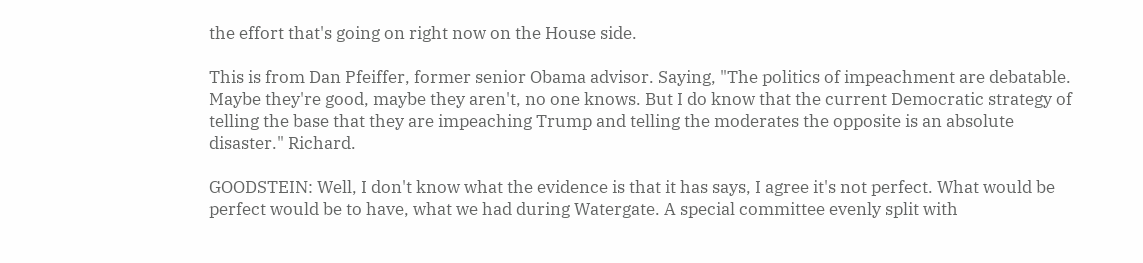the effort that's going on right now on the House side.

This is from Dan Pfeiffer, former senior Obama advisor. Saying, "The politics of impeachment are debatable. Maybe they're good, maybe they aren't, no one knows. But I do know that the current Democratic strategy of telling the base that they are impeaching Trump and telling the moderates the opposite is an absolute disaster." Richard.

GOODSTEIN: Well, I don't know what the evidence is that it has says, I agree it's not perfect. What would be perfect would be to have, what we had during Watergate. A special committee evenly split with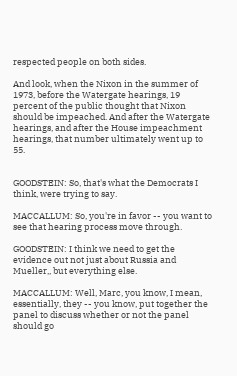respected people on both sides.

And look, when the Nixon in the summer of 1973, before the Watergate hearings, 19 percent of the public thought that Nixon should be impeached. And after the Watergate hearings, and after the House impeachment hearings, that number ultimately went up to 55.


GOODSTEIN: So, that's what the Democrats I think, were trying to say.

MACCALLUM: So, you're in favor -- you want to see that hearing process move through.

GOODSTEIN: I think we need to get the evidence out not just about Russia and Mueller,, but everything else.

MACCALLUM: Well, Marc, you know, I mean, essentially, they -- you know, put together the panel to discuss whether or not the panel should go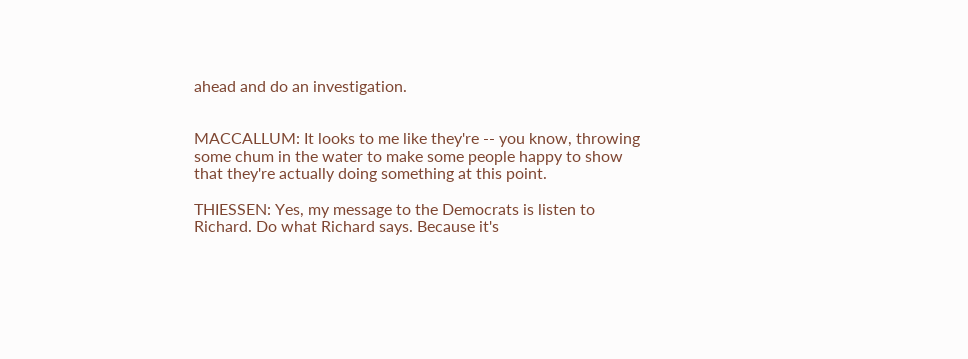ahead and do an investigation.


MACCALLUM: It looks to me like they're -- you know, throwing some chum in the water to make some people happy to show that they're actually doing something at this point.

THIESSEN: Yes, my message to the Democrats is listen to Richard. Do what Richard says. Because it's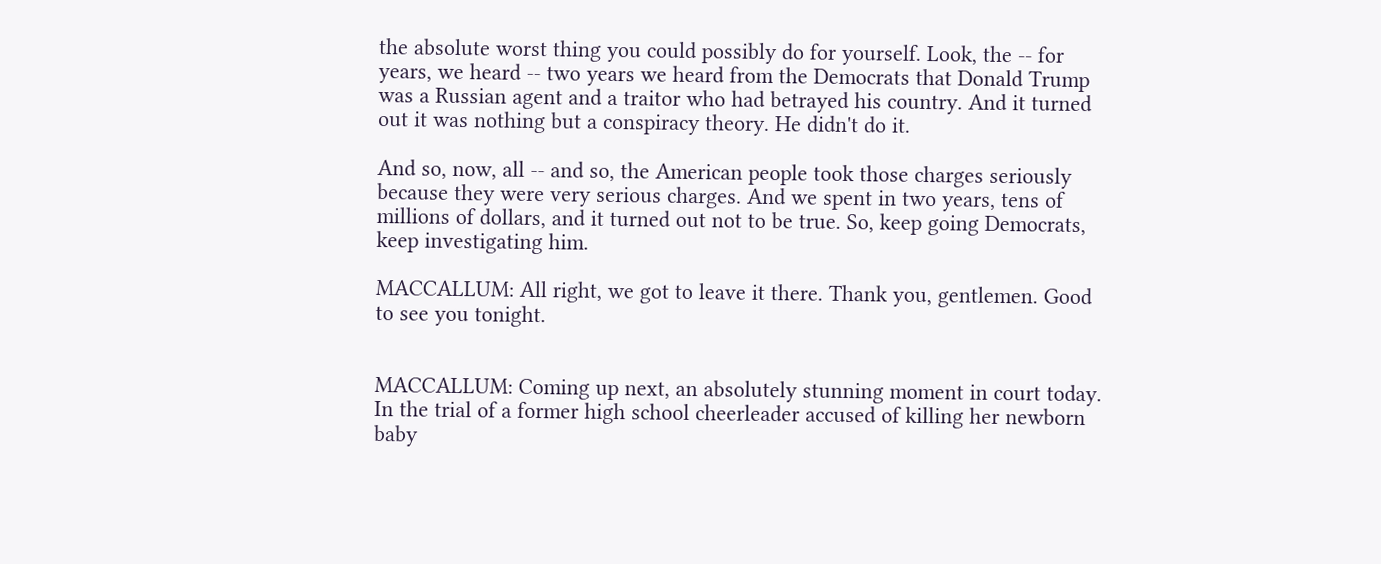the absolute worst thing you could possibly do for yourself. Look, the -- for years, we heard -- two years we heard from the Democrats that Donald Trump was a Russian agent and a traitor who had betrayed his country. And it turned out it was nothing but a conspiracy theory. He didn't do it.

And so, now, all -- and so, the American people took those charges seriously because they were very serious charges. And we spent in two years, tens of millions of dollars, and it turned out not to be true. So, keep going Democrats, keep investigating him.

MACCALLUM: All right, we got to leave it there. Thank you, gentlemen. Good to see you tonight.


MACCALLUM: Coming up next, an absolutely stunning moment in court today. In the trial of a former high school cheerleader accused of killing her newborn baby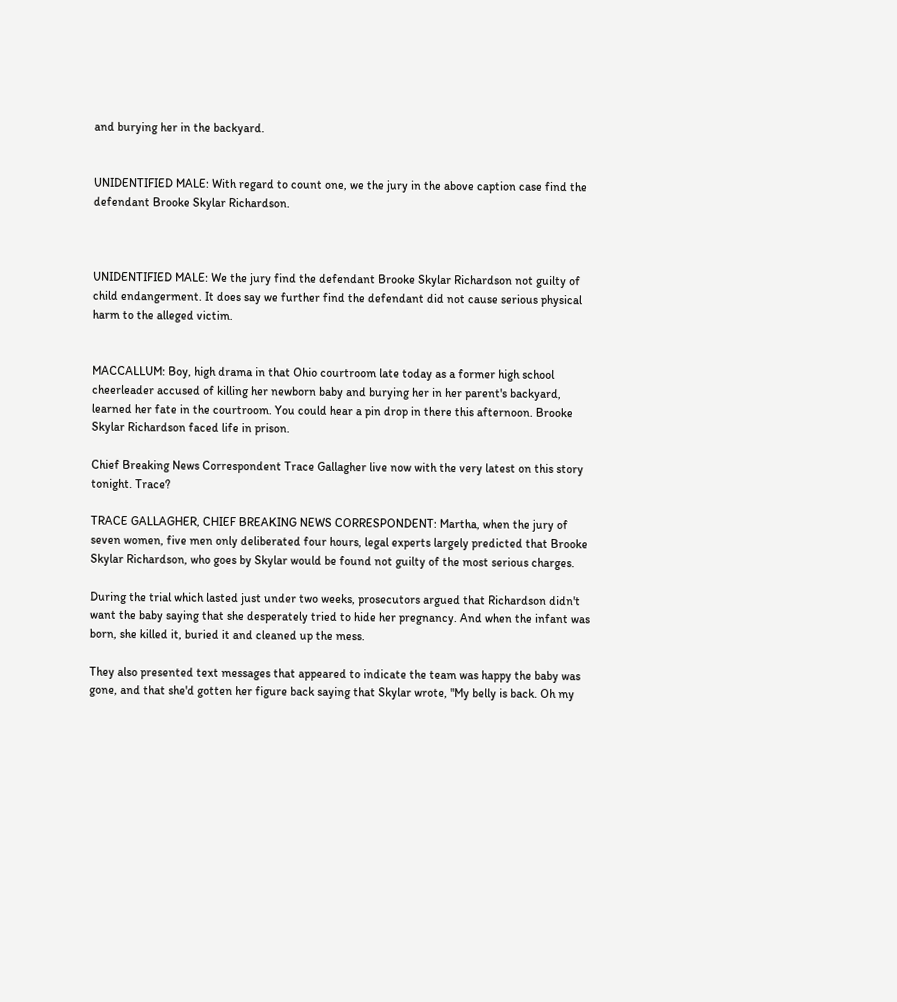and burying her in the backyard.


UNIDENTIFIED MALE: With regard to count one, we the jury in the above caption case find the defendant Brooke Skylar Richardson.



UNIDENTIFIED MALE: We the jury find the defendant Brooke Skylar Richardson not guilty of child endangerment. It does say we further find the defendant did not cause serious physical harm to the alleged victim.


MACCALLUM: Boy, high drama in that Ohio courtroom late today as a former high school cheerleader accused of killing her newborn baby and burying her in her parent's backyard, learned her fate in the courtroom. You could hear a pin drop in there this afternoon. Brooke Skylar Richardson faced life in prison.

Chief Breaking News Correspondent Trace Gallagher live now with the very latest on this story tonight. Trace?

TRACE GALLAGHER, CHIEF BREAKING NEWS CORRESPONDENT: Martha, when the jury of seven women, five men only deliberated four hours, legal experts largely predicted that Brooke Skylar Richardson, who goes by Skylar would be found not guilty of the most serious charges.

During the trial which lasted just under two weeks, prosecutors argued that Richardson didn't want the baby saying that she desperately tried to hide her pregnancy. And when the infant was born, she killed it, buried it and cleaned up the mess.

They also presented text messages that appeared to indicate the team was happy the baby was gone, and that she'd gotten her figure back saying that Skylar wrote, "My belly is back. Oh my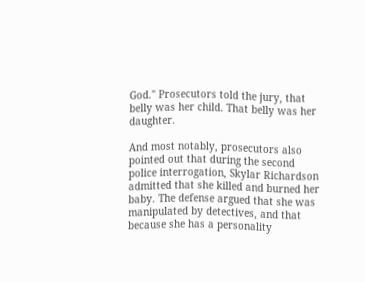God." Prosecutors told the jury, that belly was her child. That belly was her daughter.

And most notably, prosecutors also pointed out that during the second police interrogation, Skylar Richardson admitted that she killed and burned her baby. The defense argued that she was manipulated by detectives, and that because she has a personality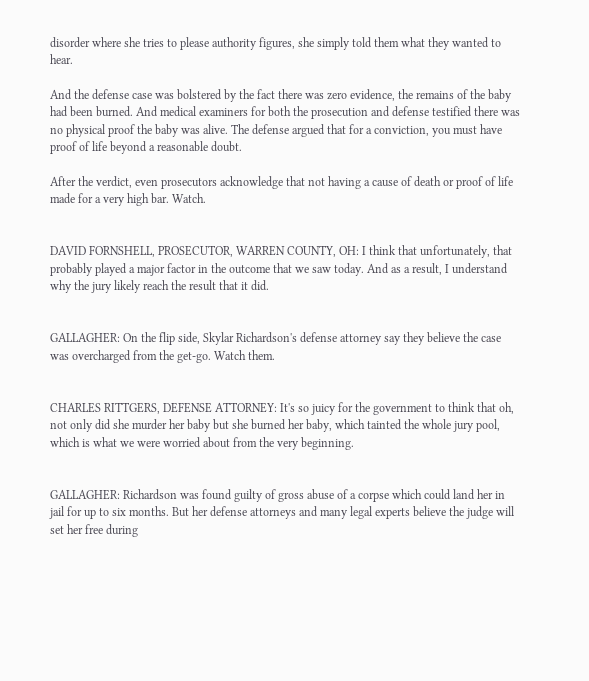disorder where she tries to please authority figures, she simply told them what they wanted to hear.

And the defense case was bolstered by the fact there was zero evidence, the remains of the baby had been burned. And medical examiners for both the prosecution and defense testified there was no physical proof the baby was alive. The defense argued that for a conviction, you must have proof of life beyond a reasonable doubt.

After the verdict, even prosecutors acknowledge that not having a cause of death or proof of life made for a very high bar. Watch.


DAVID FORNSHELL, PROSECUTOR, WARREN COUNTY, OH: I think that unfortunately, that probably played a major factor in the outcome that we saw today. And as a result, I understand why the jury likely reach the result that it did.


GALLAGHER: On the flip side, Skylar Richardson's defense attorney say they believe the case was overcharged from the get-go. Watch them.


CHARLES RITTGERS, DEFENSE ATTORNEY: It's so juicy for the government to think that oh, not only did she murder her baby but she burned her baby, which tainted the whole jury pool, which is what we were worried about from the very beginning.


GALLAGHER: Richardson was found guilty of gross abuse of a corpse which could land her in jail for up to six months. But her defense attorneys and many legal experts believe the judge will set her free during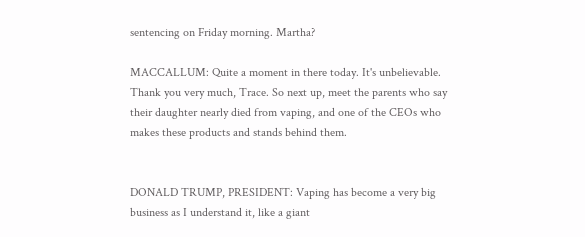sentencing on Friday morning. Martha?

MACCALLUM: Quite a moment in there today. It's unbelievable. Thank you very much, Trace. So next up, meet the parents who say their daughter nearly died from vaping, and one of the CEOs who makes these products and stands behind them.


DONALD TRUMP, PRESIDENT: Vaping has become a very big business as I understand it, like a giant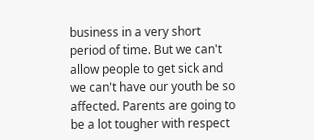business in a very short period of time. But we can't allow people to get sick and we can't have our youth be so affected. Parents are going to be a lot tougher with respect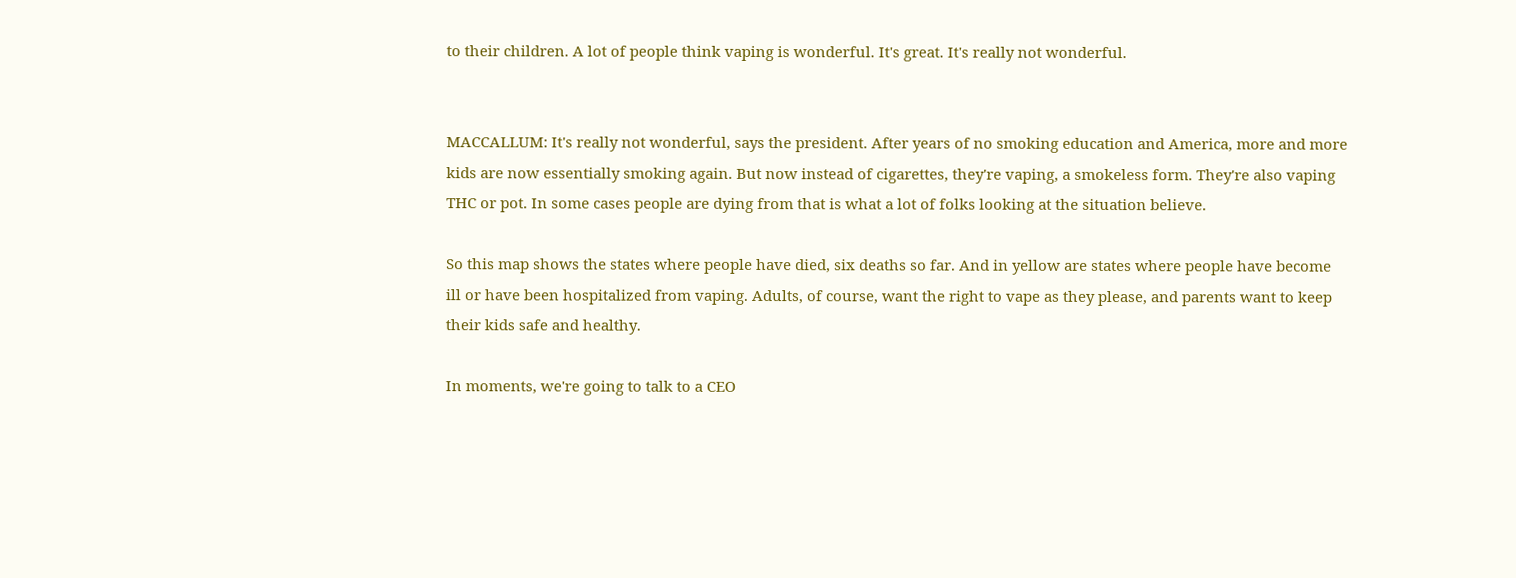to their children. A lot of people think vaping is wonderful. It's great. It's really not wonderful.


MACCALLUM: It's really not wonderful, says the president. After years of no smoking education and America, more and more kids are now essentially smoking again. But now instead of cigarettes, they're vaping, a smokeless form. They're also vaping THC or pot. In some cases people are dying from that is what a lot of folks looking at the situation believe.

So this map shows the states where people have died, six deaths so far. And in yellow are states where people have become ill or have been hospitalized from vaping. Adults, of course, want the right to vape as they please, and parents want to keep their kids safe and healthy.

In moments, we're going to talk to a CEO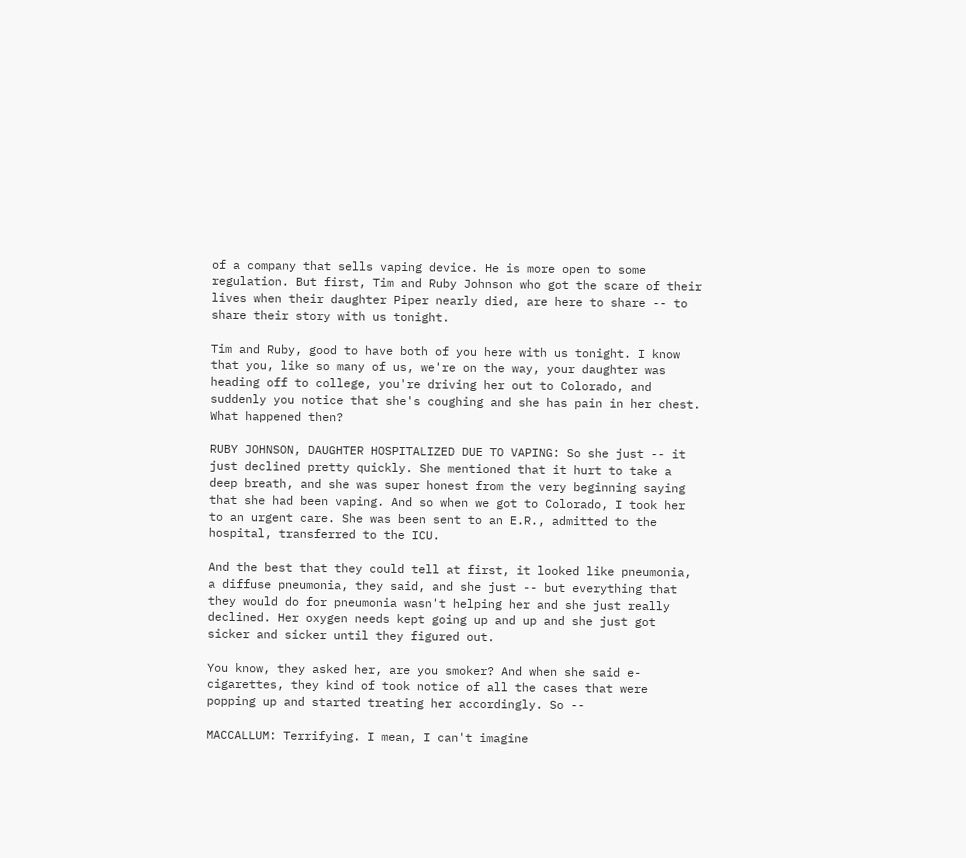of a company that sells vaping device. He is more open to some regulation. But first, Tim and Ruby Johnson who got the scare of their lives when their daughter Piper nearly died, are here to share -- to share their story with us tonight.

Tim and Ruby, good to have both of you here with us tonight. I know that you, like so many of us, we're on the way, your daughter was heading off to college, you're driving her out to Colorado, and suddenly you notice that she's coughing and she has pain in her chest. What happened then?

RUBY JOHNSON, DAUGHTER HOSPITALIZED DUE TO VAPING: So she just -- it just declined pretty quickly. She mentioned that it hurt to take a deep breath, and she was super honest from the very beginning saying that she had been vaping. And so when we got to Colorado, I took her to an urgent care. She was been sent to an E.R., admitted to the hospital, transferred to the ICU.

And the best that they could tell at first, it looked like pneumonia, a diffuse pneumonia, they said, and she just -- but everything that they would do for pneumonia wasn't helping her and she just really declined. Her oxygen needs kept going up and up and she just got sicker and sicker until they figured out.

You know, they asked her, are you smoker? And when she said e-cigarettes, they kind of took notice of all the cases that were popping up and started treating her accordingly. So --

MACCALLUM: Terrifying. I mean, I can't imagine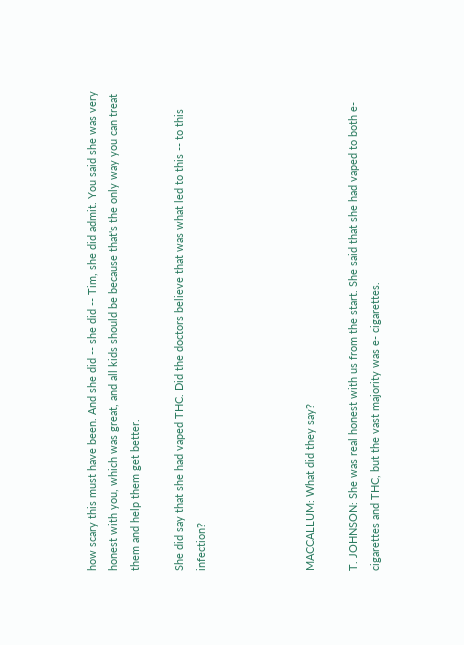how scary this must have been. And she did -- she did -- Tim, she did admit. You said she was very honest with you, which was great, and all kids should be because that's the only way you can treat them and help them get better.

She did say that she had vaped THC. Did the doctors believe that was what led to this -- to this infection?




MACCALLUM: What did they say?

T. JOHNSON: She was real honest with us from the start. She said that she had vaped to both e-cigarettes and THC, but the vast majority was e- cigarettes.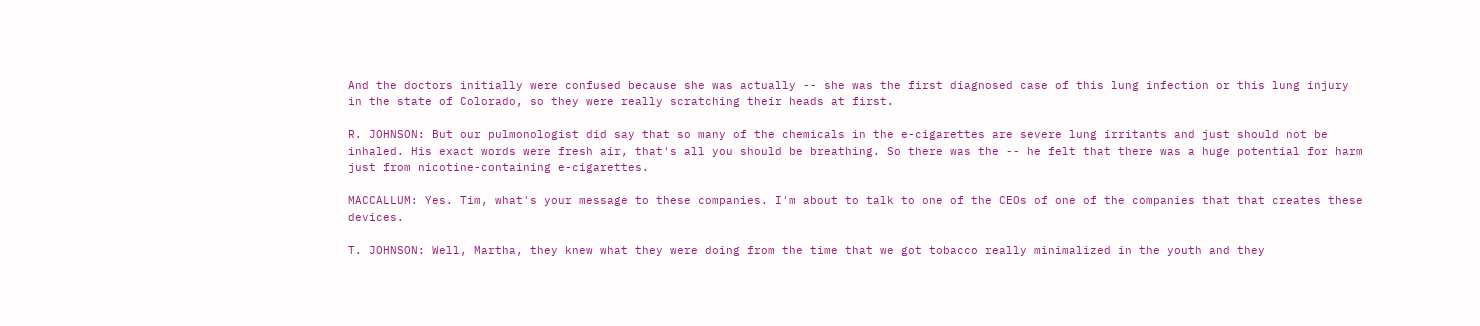And the doctors initially were confused because she was actually -- she was the first diagnosed case of this lung infection or this lung injury in the state of Colorado, so they were really scratching their heads at first.

R. JOHNSON: But our pulmonologist did say that so many of the chemicals in the e-cigarettes are severe lung irritants and just should not be inhaled. His exact words were fresh air, that's all you should be breathing. So there was the -- he felt that there was a huge potential for harm just from nicotine-containing e-cigarettes.

MACCALLUM: Yes. Tim, what's your message to these companies. I'm about to talk to one of the CEOs of one of the companies that that creates these devices.

T. JOHNSON: Well, Martha, they knew what they were doing from the time that we got tobacco really minimalized in the youth and they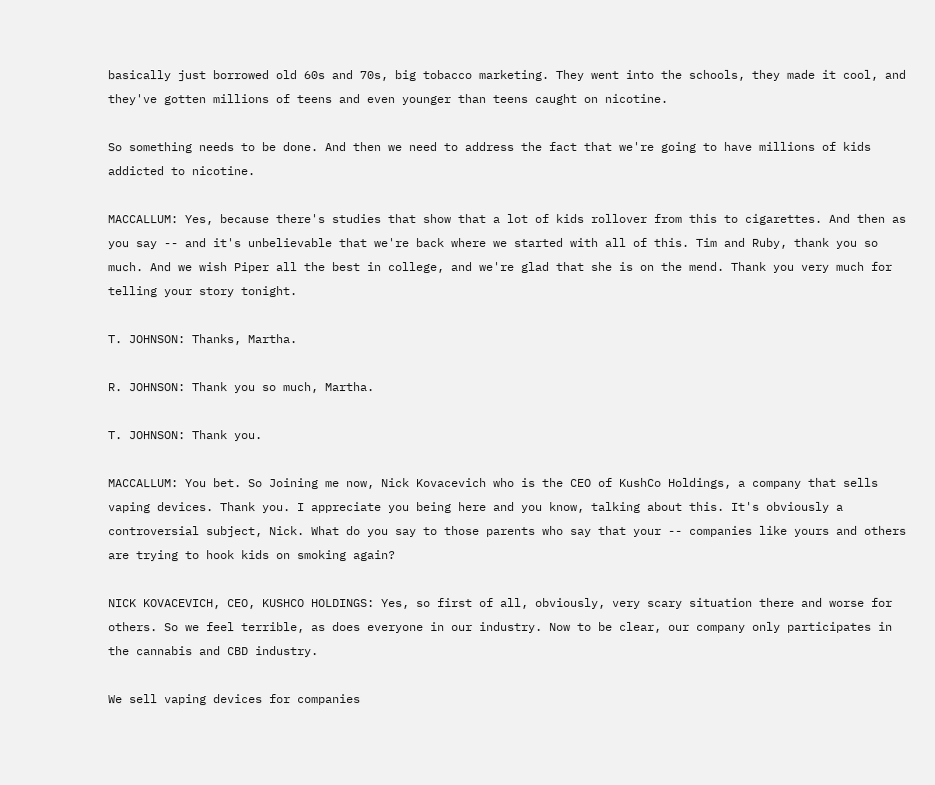basically just borrowed old 60s and 70s, big tobacco marketing. They went into the schools, they made it cool, and they've gotten millions of teens and even younger than teens caught on nicotine.

So something needs to be done. And then we need to address the fact that we're going to have millions of kids addicted to nicotine.

MACCALLUM: Yes, because there's studies that show that a lot of kids rollover from this to cigarettes. And then as you say -- and it's unbelievable that we're back where we started with all of this. Tim and Ruby, thank you so much. And we wish Piper all the best in college, and we're glad that she is on the mend. Thank you very much for telling your story tonight.

T. JOHNSON: Thanks, Martha.

R. JOHNSON: Thank you so much, Martha.

T. JOHNSON: Thank you.

MACCALLUM: You bet. So Joining me now, Nick Kovacevich who is the CEO of KushCo Holdings, a company that sells vaping devices. Thank you. I appreciate you being here and you know, talking about this. It's obviously a controversial subject, Nick. What do you say to those parents who say that your -- companies like yours and others are trying to hook kids on smoking again?

NICK KOVACEVICH, CEO, KUSHCO HOLDINGS: Yes, so first of all, obviously, very scary situation there and worse for others. So we feel terrible, as does everyone in our industry. Now to be clear, our company only participates in the cannabis and CBD industry.

We sell vaping devices for companies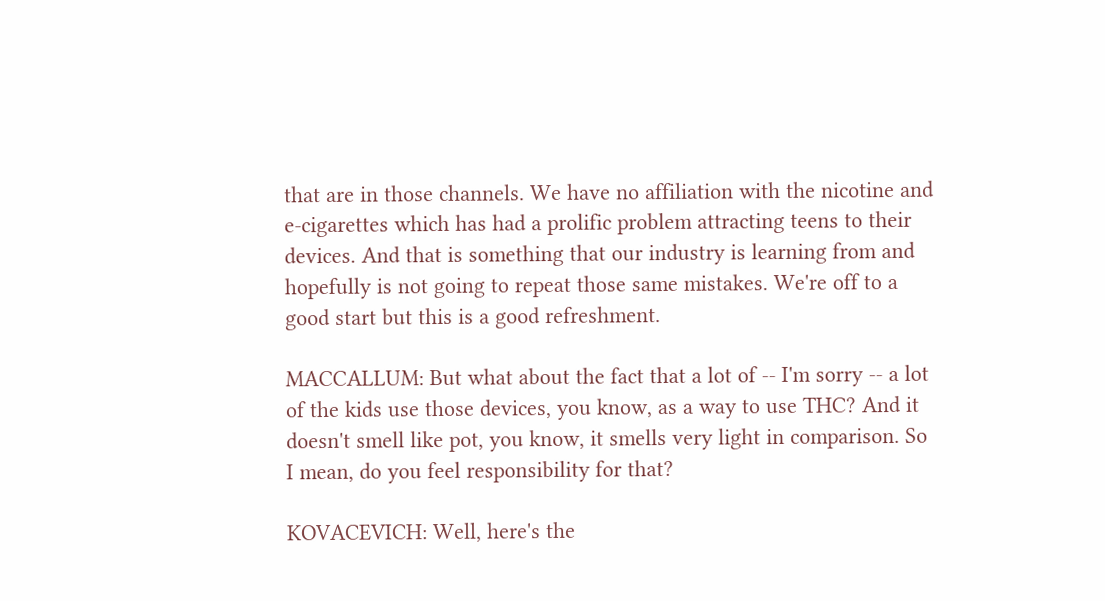that are in those channels. We have no affiliation with the nicotine and e-cigarettes which has had a prolific problem attracting teens to their devices. And that is something that our industry is learning from and hopefully is not going to repeat those same mistakes. We're off to a good start but this is a good refreshment.

MACCALLUM: But what about the fact that a lot of -- I'm sorry -- a lot of the kids use those devices, you know, as a way to use THC? And it doesn't smell like pot, you know, it smells very light in comparison. So I mean, do you feel responsibility for that?

KOVACEVICH: Well, here's the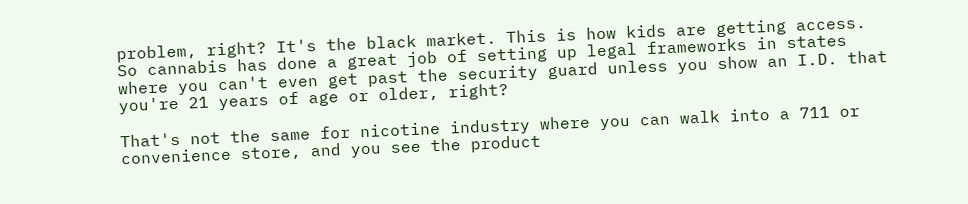problem, right? It's the black market. This is how kids are getting access. So cannabis has done a great job of setting up legal frameworks in states where you can't even get past the security guard unless you show an I.D. that you're 21 years of age or older, right?

That's not the same for nicotine industry where you can walk into a 711 or convenience store, and you see the product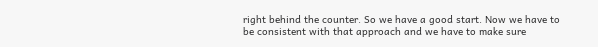right behind the counter. So we have a good start. Now we have to be consistent with that approach and we have to make sure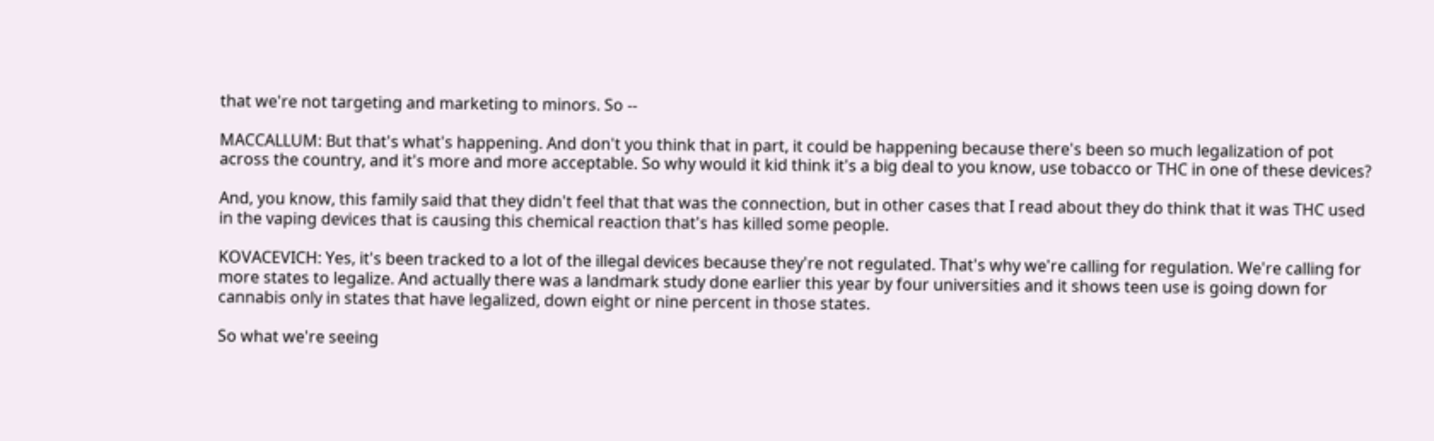that we're not targeting and marketing to minors. So --

MACCALLUM: But that's what's happening. And don't you think that in part, it could be happening because there's been so much legalization of pot across the country, and it's more and more acceptable. So why would it kid think it's a big deal to you know, use tobacco or THC in one of these devices?

And, you know, this family said that they didn't feel that that was the connection, but in other cases that I read about they do think that it was THC used in the vaping devices that is causing this chemical reaction that's has killed some people.

KOVACEVICH: Yes, it's been tracked to a lot of the illegal devices because they're not regulated. That's why we're calling for regulation. We're calling for more states to legalize. And actually there was a landmark study done earlier this year by four universities and it shows teen use is going down for cannabis only in states that have legalized, down eight or nine percent in those states.

So what we're seeing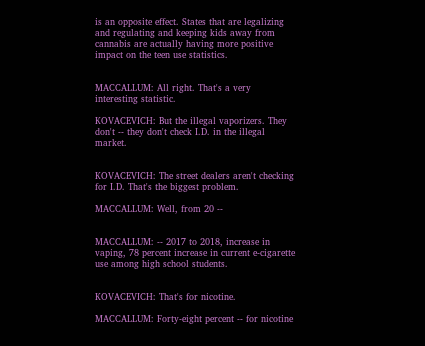is an opposite effect. States that are legalizing and regulating and keeping kids away from cannabis are actually having more positive impact on the teen use statistics.


MACCALLUM: All right. That's a very interesting statistic.

KOVACEVICH: But the illegal vaporizers. They don't -- they don't check I.D. in the illegal market.


KOVACEVICH: The street dealers aren't checking for I.D. That's the biggest problem.

MACCALLUM: Well, from 20 --


MACCALLUM: -- 2017 to 2018, increase in vaping, 78 percent increase in current e-cigarette use among high school students.


KOVACEVICH: That's for nicotine.

MACCALLUM: Forty-eight percent -- for nicotine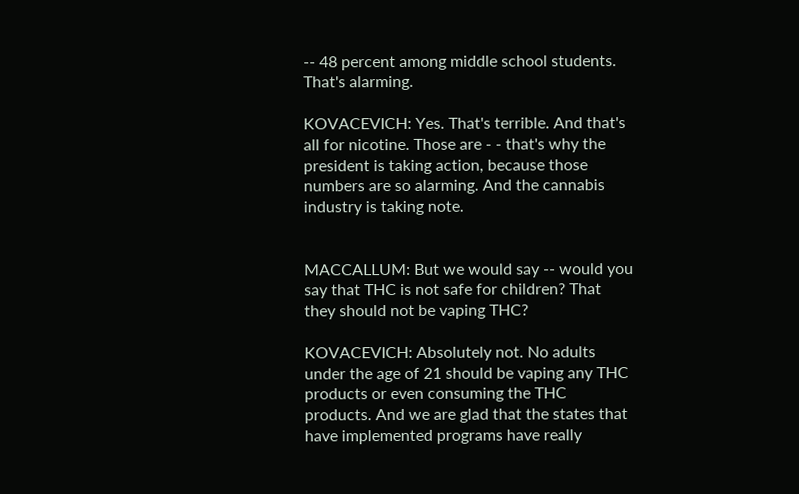-- 48 percent among middle school students. That's alarming.

KOVACEVICH: Yes. That's terrible. And that's all for nicotine. Those are - - that's why the president is taking action, because those numbers are so alarming. And the cannabis industry is taking note.


MACCALLUM: But we would say -- would you say that THC is not safe for children? That they should not be vaping THC?

KOVACEVICH: Absolutely not. No adults under the age of 21 should be vaping any THC products or even consuming the THC products. And we are glad that the states that have implemented programs have really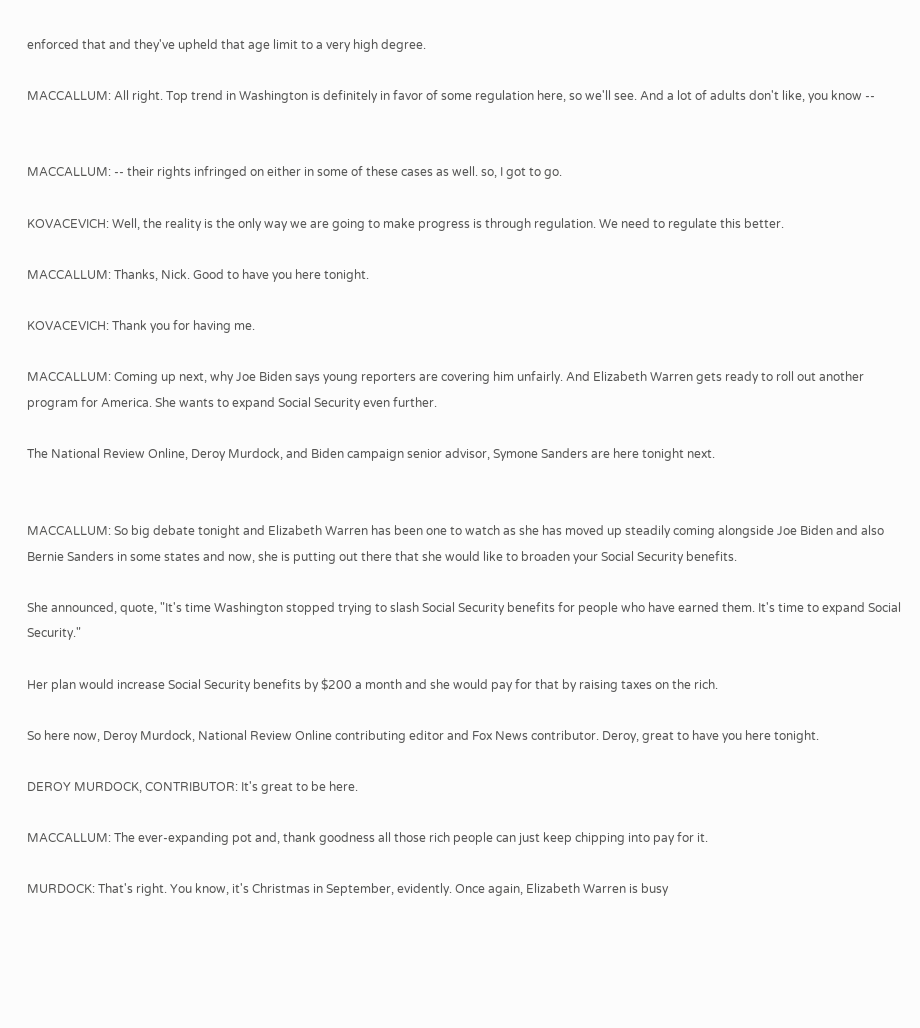enforced that and they've upheld that age limit to a very high degree.

MACCALLUM: All right. Top trend in Washington is definitely in favor of some regulation here, so we'll see. And a lot of adults don't like, you know --


MACCALLUM: -- their rights infringed on either in some of these cases as well. so, I got to go.

KOVACEVICH: Well, the reality is the only way we are going to make progress is through regulation. We need to regulate this better.

MACCALLUM: Thanks, Nick. Good to have you here tonight.

KOVACEVICH: Thank you for having me.

MACCALLUM: Coming up next, why Joe Biden says young reporters are covering him unfairly. And Elizabeth Warren gets ready to roll out another program for America. She wants to expand Social Security even further.

The National Review Online, Deroy Murdock, and Biden campaign senior advisor, Symone Sanders are here tonight next.


MACCALLUM: So big debate tonight and Elizabeth Warren has been one to watch as she has moved up steadily coming alongside Joe Biden and also Bernie Sanders in some states and now, she is putting out there that she would like to broaden your Social Security benefits.

She announced, quote, "It's time Washington stopped trying to slash Social Security benefits for people who have earned them. It's time to expand Social Security."

Her plan would increase Social Security benefits by $200 a month and she would pay for that by raising taxes on the rich.

So here now, Deroy Murdock, National Review Online contributing editor and Fox News contributor. Deroy, great to have you here tonight.

DEROY MURDOCK, CONTRIBUTOR: It's great to be here.

MACCALLUM: The ever-expanding pot and, thank goodness all those rich people can just keep chipping into pay for it.

MURDOCK: That's right. You know, it's Christmas in September, evidently. Once again, Elizabeth Warren is busy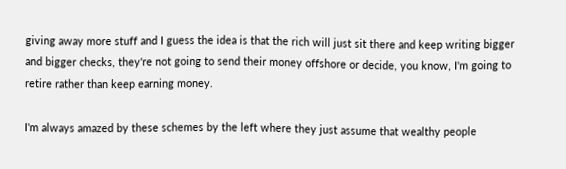giving away more stuff and I guess the idea is that the rich will just sit there and keep writing bigger and bigger checks, they're not going to send their money offshore or decide, you know, I'm going to retire rather than keep earning money.

I'm always amazed by these schemes by the left where they just assume that wealthy people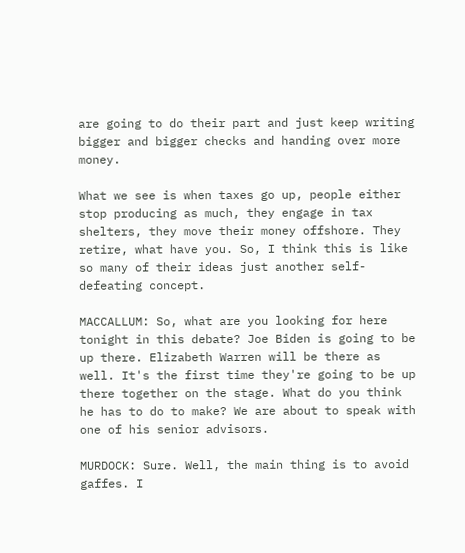are going to do their part and just keep writing bigger and bigger checks and handing over more money.

What we see is when taxes go up, people either stop producing as much, they engage in tax shelters, they move their money offshore. They retire, what have you. So, I think this is like so many of their ideas just another self-defeating concept.

MACCALLUM: So, what are you looking for here tonight in this debate? Joe Biden is going to be up there. Elizabeth Warren will be there as well. It's the first time they're going to be up there together on the stage. What do you think he has to do to make? We are about to speak with one of his senior advisors.

MURDOCK: Sure. Well, the main thing is to avoid gaffes. I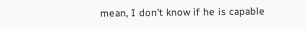mean, I don't know if he is capable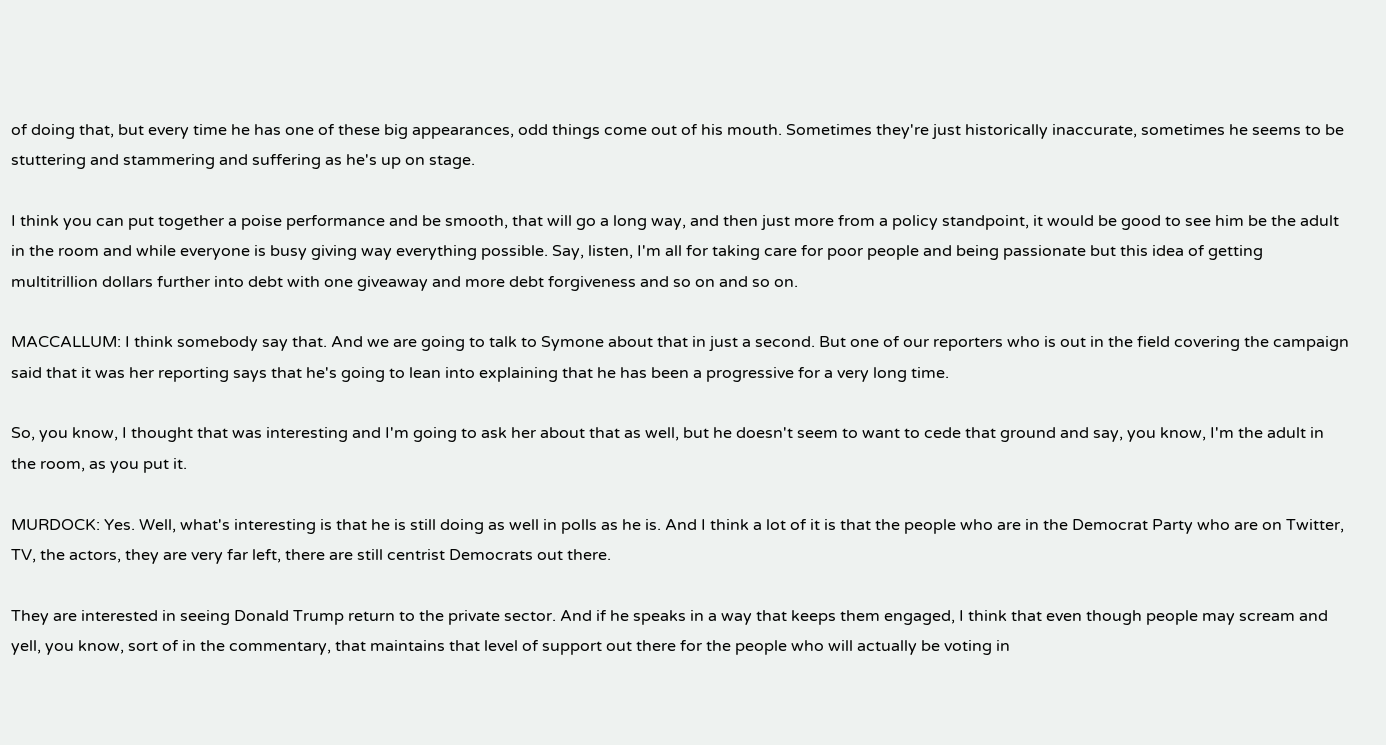of doing that, but every time he has one of these big appearances, odd things come out of his mouth. Sometimes they're just historically inaccurate, sometimes he seems to be stuttering and stammering and suffering as he's up on stage.

I think you can put together a poise performance and be smooth, that will go a long way, and then just more from a policy standpoint, it would be good to see him be the adult in the room and while everyone is busy giving way everything possible. Say, listen, I'm all for taking care for poor people and being passionate but this idea of getting multitrillion dollars further into debt with one giveaway and more debt forgiveness and so on and so on.

MACCALLUM: I think somebody say that. And we are going to talk to Symone about that in just a second. But one of our reporters who is out in the field covering the campaign said that it was her reporting says that he's going to lean into explaining that he has been a progressive for a very long time.

So, you know, I thought that was interesting and I'm going to ask her about that as well, but he doesn't seem to want to cede that ground and say, you know, I'm the adult in the room, as you put it.

MURDOCK: Yes. Well, what's interesting is that he is still doing as well in polls as he is. And I think a lot of it is that the people who are in the Democrat Party who are on Twitter, TV, the actors, they are very far left, there are still centrist Democrats out there.

They are interested in seeing Donald Trump return to the private sector. And if he speaks in a way that keeps them engaged, I think that even though people may scream and yell, you know, sort of in the commentary, that maintains that level of support out there for the people who will actually be voting in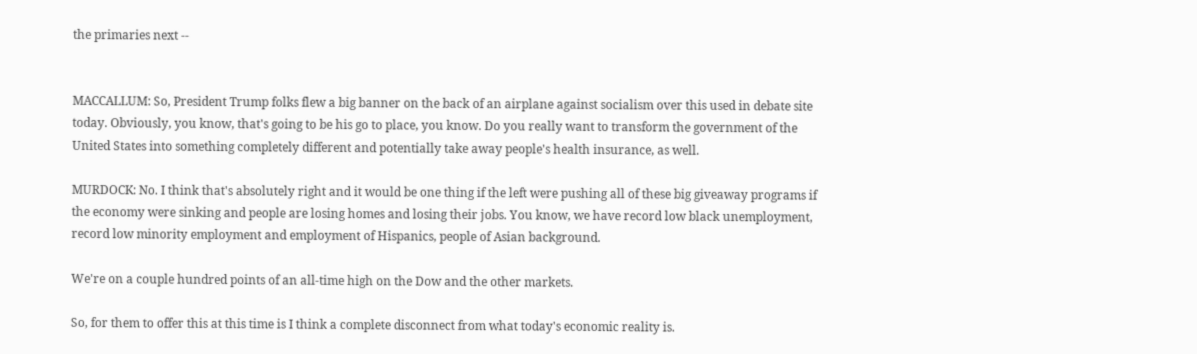the primaries next --


MACCALLUM: So, President Trump folks flew a big banner on the back of an airplane against socialism over this used in debate site today. Obviously, you know, that's going to be his go to place, you know. Do you really want to transform the government of the United States into something completely different and potentially take away people's health insurance, as well.

MURDOCK: No. I think that's absolutely right and it would be one thing if the left were pushing all of these big giveaway programs if the economy were sinking and people are losing homes and losing their jobs. You know, we have record low black unemployment, record low minority employment and employment of Hispanics, people of Asian background.

We're on a couple hundred points of an all-time high on the Dow and the other markets.

So, for them to offer this at this time is I think a complete disconnect from what today's economic reality is.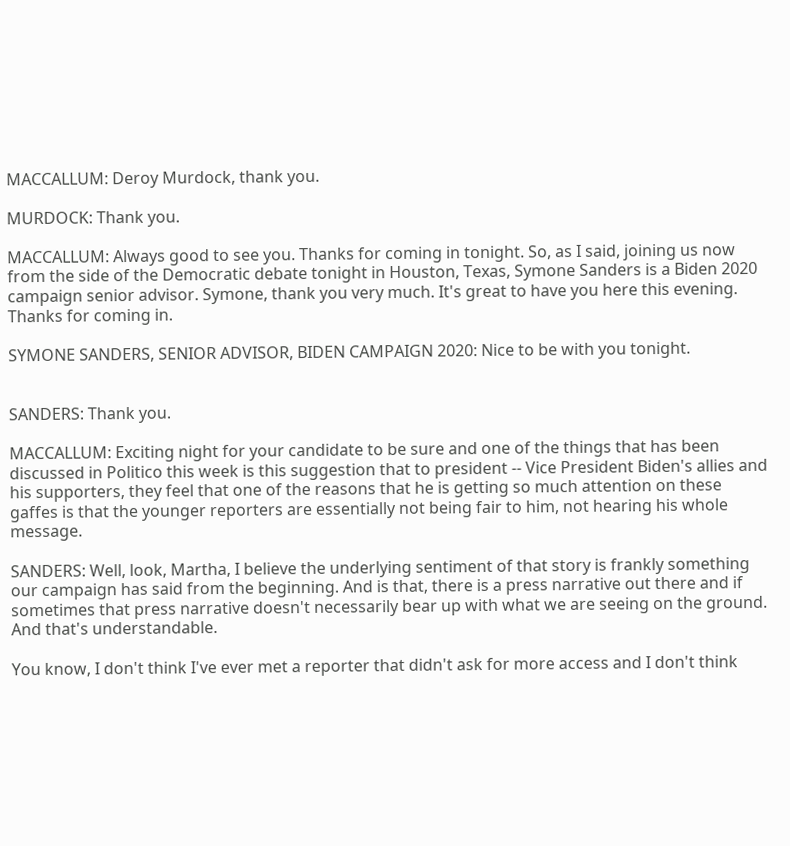MACCALLUM: Deroy Murdock, thank you.

MURDOCK: Thank you.

MACCALLUM: Always good to see you. Thanks for coming in tonight. So, as I said, joining us now from the side of the Democratic debate tonight in Houston, Texas, Symone Sanders is a Biden 2020 campaign senior advisor. Symone, thank you very much. It's great to have you here this evening. Thanks for coming in.

SYMONE SANDERS, SENIOR ADVISOR, BIDEN CAMPAIGN 2020: Nice to be with you tonight.


SANDERS: Thank you.

MACCALLUM: Exciting night for your candidate to be sure and one of the things that has been discussed in Politico this week is this suggestion that to president -- Vice President Biden's allies and his supporters, they feel that one of the reasons that he is getting so much attention on these gaffes is that the younger reporters are essentially not being fair to him, not hearing his whole message.

SANDERS: Well, look, Martha, I believe the underlying sentiment of that story is frankly something our campaign has said from the beginning. And is that, there is a press narrative out there and if sometimes that press narrative doesn't necessarily bear up with what we are seeing on the ground. And that's understandable.

You know, I don't think I've ever met a reporter that didn't ask for more access and I don't think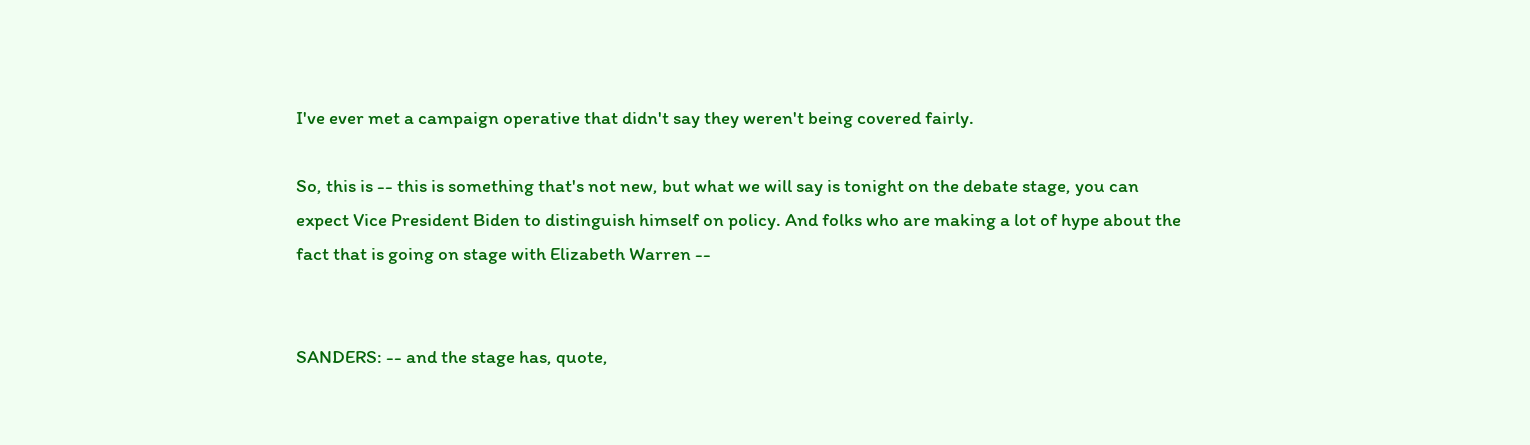I've ever met a campaign operative that didn't say they weren't being covered fairly.

So, this is -- this is something that's not new, but what we will say is tonight on the debate stage, you can expect Vice President Biden to distinguish himself on policy. And folks who are making a lot of hype about the fact that is going on stage with Elizabeth Warren --


SANDERS: -- and the stage has, quote,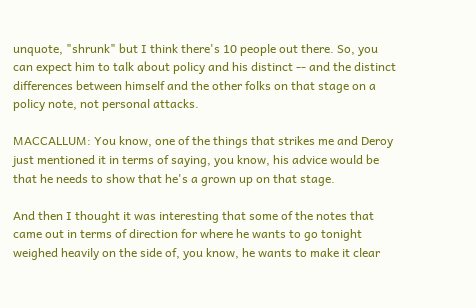unquote, "shrunk" but I think there's 10 people out there. So, you can expect him to talk about policy and his distinct -- and the distinct differences between himself and the other folks on that stage on a policy note, not personal attacks.

MACCALLUM: You know, one of the things that strikes me and Deroy just mentioned it in terms of saying, you know, his advice would be that he needs to show that he's a grown up on that stage.

And then I thought it was interesting that some of the notes that came out in terms of direction for where he wants to go tonight weighed heavily on the side of, you know, he wants to make it clear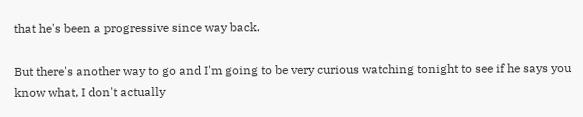that he's been a progressive since way back.

But there's another way to go and I'm going to be very curious watching tonight to see if he says you know what, I don't actually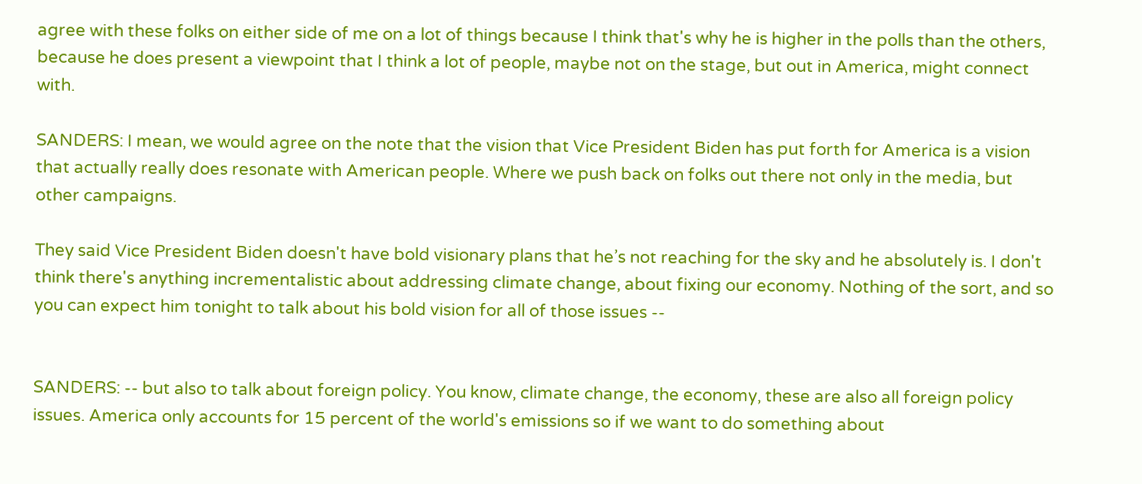agree with these folks on either side of me on a lot of things because I think that's why he is higher in the polls than the others, because he does present a viewpoint that I think a lot of people, maybe not on the stage, but out in America, might connect with.

SANDERS: I mean, we would agree on the note that the vision that Vice President Biden has put forth for America is a vision that actually really does resonate with American people. Where we push back on folks out there not only in the media, but other campaigns.

They said Vice President Biden doesn't have bold visionary plans that he’s not reaching for the sky and he absolutely is. I don't think there's anything incrementalistic about addressing climate change, about fixing our economy. Nothing of the sort, and so you can expect him tonight to talk about his bold vision for all of those issues --


SANDERS: -- but also to talk about foreign policy. You know, climate change, the economy, these are also all foreign policy issues. America only accounts for 15 percent of the world's emissions so if we want to do something about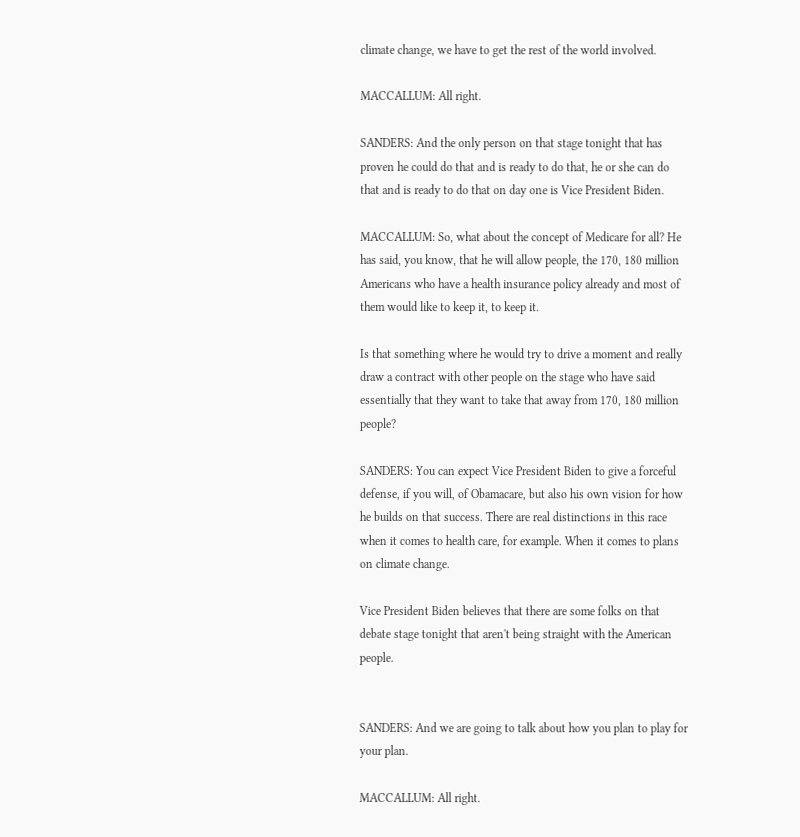climate change, we have to get the rest of the world involved.

MACCALLUM: All right.

SANDERS: And the only person on that stage tonight that has proven he could do that and is ready to do that, he or she can do that and is ready to do that on day one is Vice President Biden.

MACCALLUM: So, what about the concept of Medicare for all? He has said, you know, that he will allow people, the 170, 180 million Americans who have a health insurance policy already and most of them would like to keep it, to keep it.

Is that something where he would try to drive a moment and really draw a contract with other people on the stage who have said essentially that they want to take that away from 170, 180 million people?

SANDERS: You can expect Vice President Biden to give a forceful defense, if you will, of Obamacare, but also his own vision for how he builds on that success. There are real distinctions in this race when it comes to health care, for example. When it comes to plans on climate change.

Vice President Biden believes that there are some folks on that debate stage tonight that aren't being straight with the American people.


SANDERS: And we are going to talk about how you plan to play for your plan.

MACCALLUM: All right.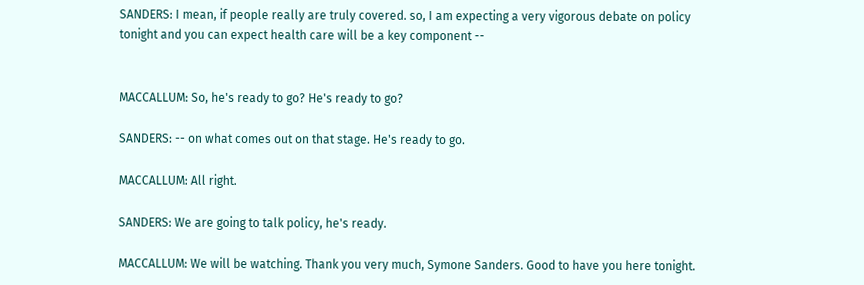SANDERS: I mean, if people really are truly covered. so, I am expecting a very vigorous debate on policy tonight and you can expect health care will be a key component --


MACCALLUM: So, he's ready to go? He's ready to go?

SANDERS: -- on what comes out on that stage. He's ready to go.

MACCALLUM: All right.

SANDERS: We are going to talk policy, he's ready.

MACCALLUM: We will be watching. Thank you very much, Symone Sanders. Good to have you here tonight.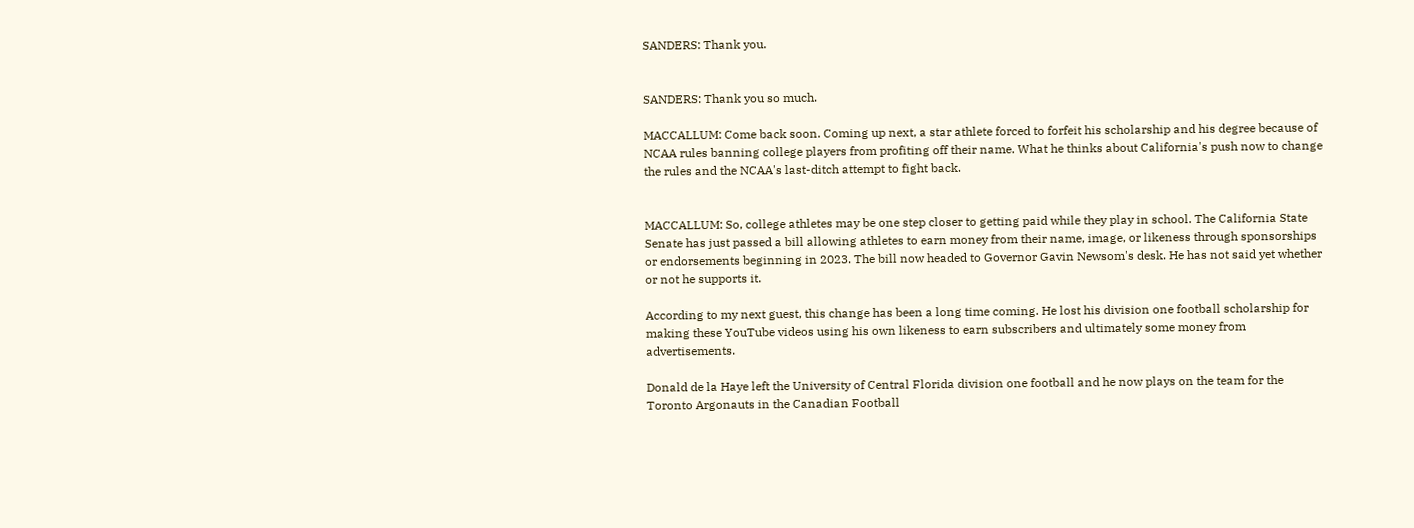SANDERS: Thank you.


SANDERS: Thank you so much.

MACCALLUM: Come back soon. Coming up next, a star athlete forced to forfeit his scholarship and his degree because of NCAA rules banning college players from profiting off their name. What he thinks about California's push now to change the rules and the NCAA's last-ditch attempt to fight back.


MACCALLUM: So, college athletes may be one step closer to getting paid while they play in school. The California State Senate has just passed a bill allowing athletes to earn money from their name, image, or likeness through sponsorships or endorsements beginning in 2023. The bill now headed to Governor Gavin Newsom's desk. He has not said yet whether or not he supports it.

According to my next guest, this change has been a long time coming. He lost his division one football scholarship for making these YouTube videos using his own likeness to earn subscribers and ultimately some money from advertisements.

Donald de la Haye left the University of Central Florida division one football and he now plays on the team for the Toronto Argonauts in the Canadian Football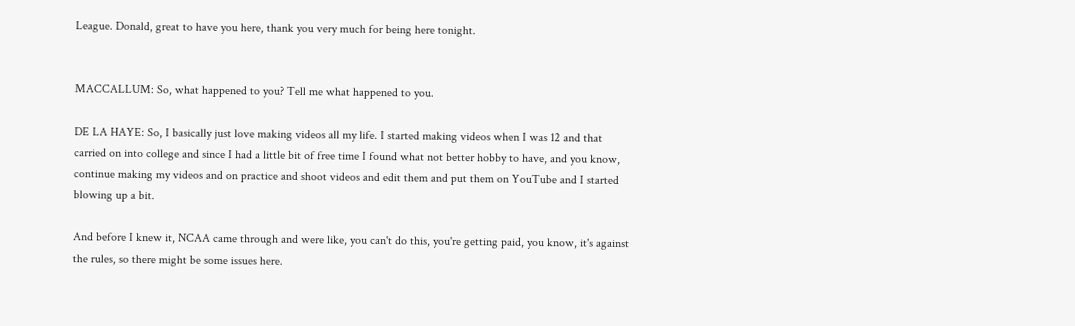League. Donald, great to have you here, thank you very much for being here tonight.


MACCALLUM: So, what happened to you? Tell me what happened to you.

DE LA HAYE: So, I basically just love making videos all my life. I started making videos when I was 12 and that carried on into college and since I had a little bit of free time I found what not better hobby to have, and you know, continue making my videos and on practice and shoot videos and edit them and put them on YouTube and I started blowing up a bit.

And before I knew it, NCAA came through and were like, you can't do this, you're getting paid, you know, it's against the rules, so there might be some issues here.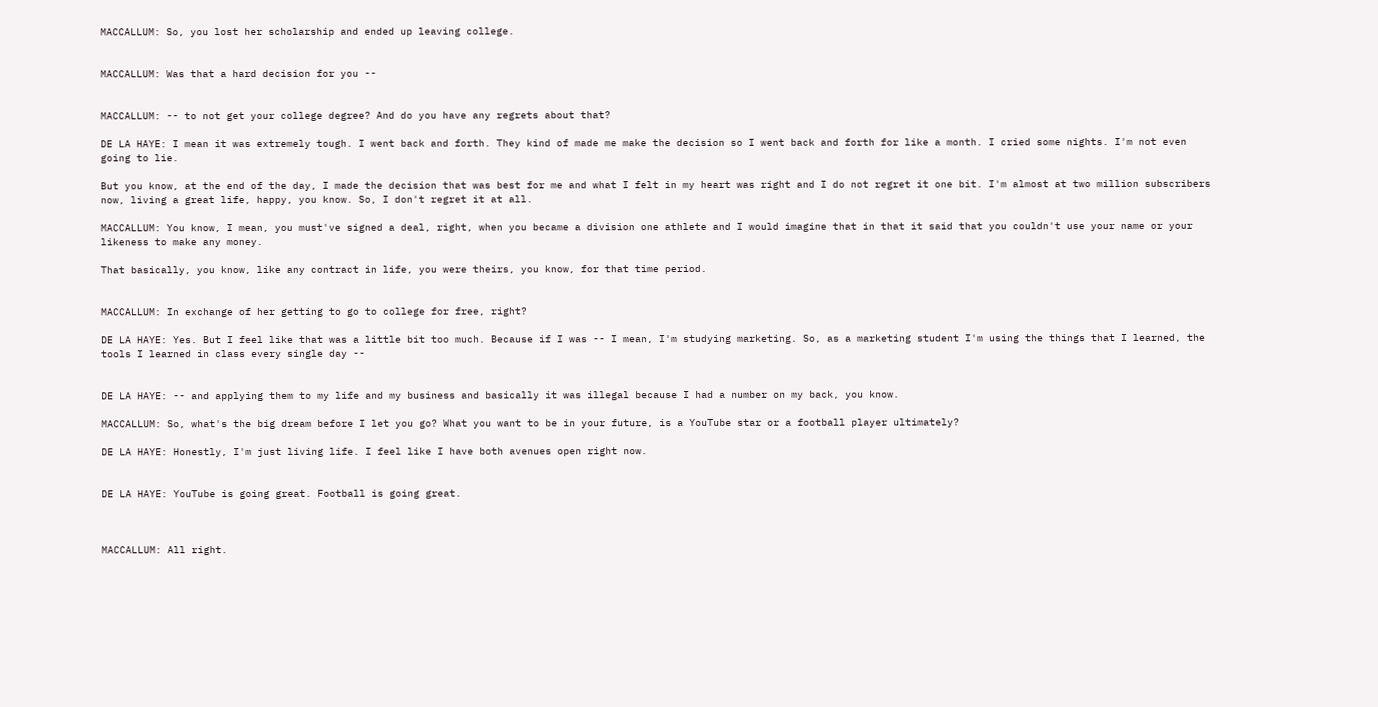MACCALLUM: So, you lost her scholarship and ended up leaving college.


MACCALLUM: Was that a hard decision for you --


MACCALLUM: -- to not get your college degree? And do you have any regrets about that?

DE LA HAYE: I mean it was extremely tough. I went back and forth. They kind of made me make the decision so I went back and forth for like a month. I cried some nights. I'm not even going to lie.

But you know, at the end of the day, I made the decision that was best for me and what I felt in my heart was right and I do not regret it one bit. I'm almost at two million subscribers now, living a great life, happy, you know. So, I don't regret it at all.

MACCALLUM: You know, I mean, you must've signed a deal, right, when you became a division one athlete and I would imagine that in that it said that you couldn't use your name or your likeness to make any money.

That basically, you know, like any contract in life, you were theirs, you know, for that time period.


MACCALLUM: In exchange of her getting to go to college for free, right?

DE LA HAYE: Yes. But I feel like that was a little bit too much. Because if I was -- I mean, I'm studying marketing. So, as a marketing student I'm using the things that I learned, the tools I learned in class every single day --


DE LA HAYE: -- and applying them to my life and my business and basically it was illegal because I had a number on my back, you know.

MACCALLUM: So, what's the big dream before I let you go? What you want to be in your future, is a YouTube star or a football player ultimately?

DE LA HAYE: Honestly, I'm just living life. I feel like I have both avenues open right now.


DE LA HAYE: YouTube is going great. Football is going great.



MACCALLUM: All right.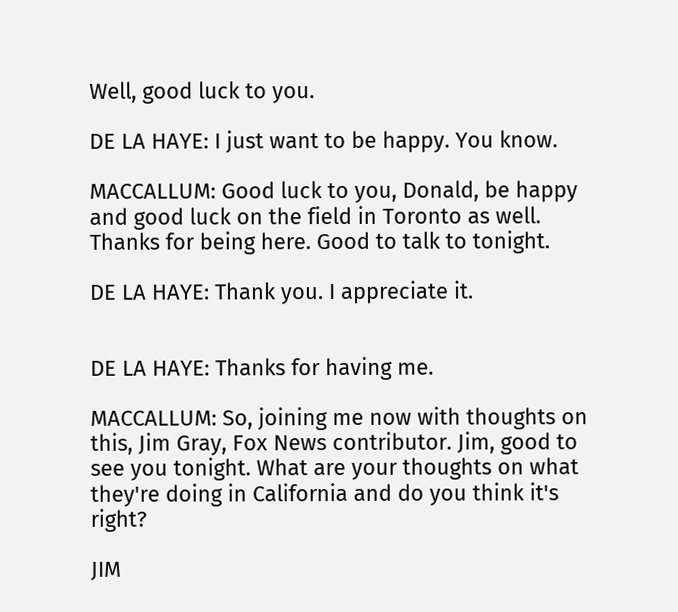Well, good luck to you.

DE LA HAYE: I just want to be happy. You know.

MACCALLUM: Good luck to you, Donald, be happy and good luck on the field in Toronto as well. Thanks for being here. Good to talk to tonight.

DE LA HAYE: Thank you. I appreciate it.


DE LA HAYE: Thanks for having me.

MACCALLUM: So, joining me now with thoughts on this, Jim Gray, Fox News contributor. Jim, good to see you tonight. What are your thoughts on what they're doing in California and do you think it's right?

JIM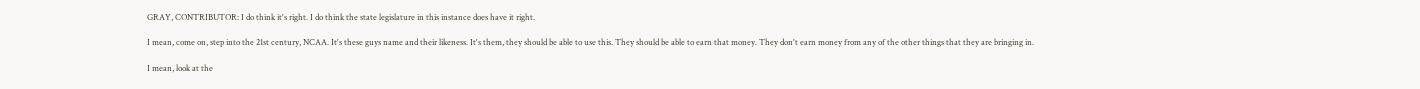GRAY, CONTRIBUTOR: I do think it's right. I do think the state legislature in this instance does have it right.

I mean, come on, step into the 21st century, NCAA. It's these guys name and their likeness. It's them, they should be able to use this. They should be able to earn that money. They don't earn money from any of the other things that they are bringing in.

I mean, look at the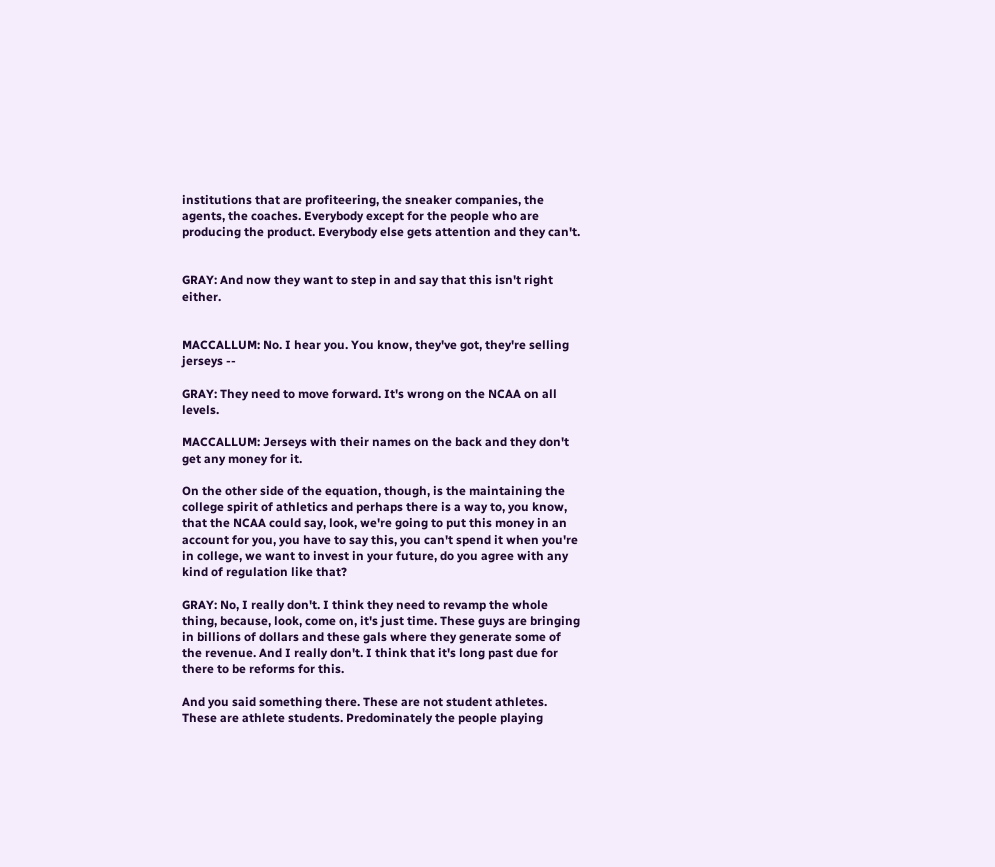institutions that are profiteering, the sneaker companies, the agents, the coaches. Everybody except for the people who are producing the product. Everybody else gets attention and they can't.


GRAY: And now they want to step in and say that this isn't right either.


MACCALLUM: No. I hear you. You know, they've got, they're selling jerseys --

GRAY: They need to move forward. It's wrong on the NCAA on all levels.

MACCALLUM: Jerseys with their names on the back and they don't get any money for it.

On the other side of the equation, though, is the maintaining the college spirit of athletics and perhaps there is a way to, you know, that the NCAA could say, look, we're going to put this money in an account for you, you have to say this, you can't spend it when you're in college, we want to invest in your future, do you agree with any kind of regulation like that?

GRAY: No, I really don't. I think they need to revamp the whole thing, because, look, come on, it's just time. These guys are bringing in billions of dollars and these gals where they generate some of the revenue. And I really don't. I think that it's long past due for there to be reforms for this.

And you said something there. These are not student athletes. These are athlete students. Predominately the people playing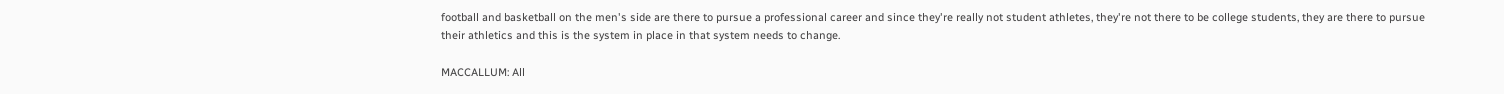football and basketball on the men's side are there to pursue a professional career and since they're really not student athletes, they're not there to be college students, they are there to pursue their athletics and this is the system in place in that system needs to change.

MACCALLUM: All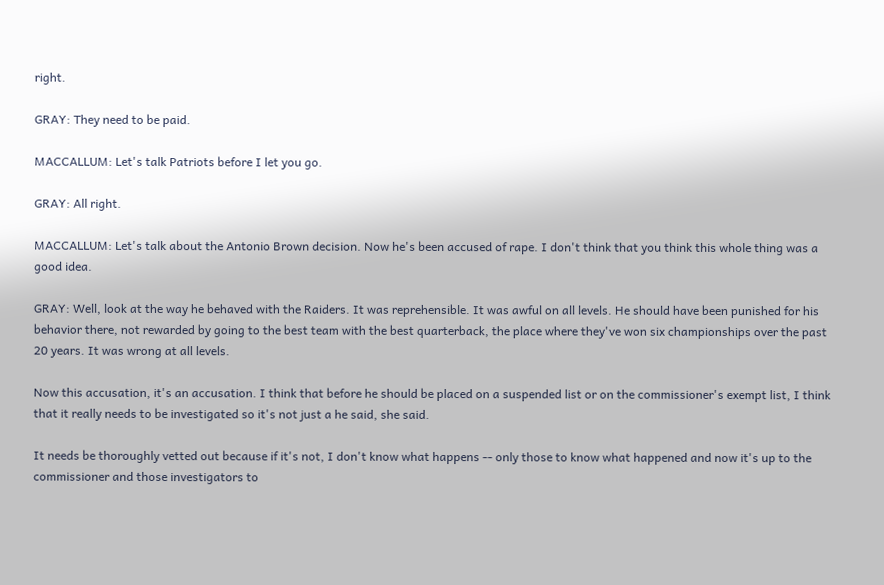right.

GRAY: They need to be paid.

MACCALLUM: Let's talk Patriots before I let you go.

GRAY: All right.

MACCALLUM: Let's talk about the Antonio Brown decision. Now he's been accused of rape. I don't think that you think this whole thing was a good idea.

GRAY: Well, look at the way he behaved with the Raiders. It was reprehensible. It was awful on all levels. He should have been punished for his behavior there, not rewarded by going to the best team with the best quarterback, the place where they've won six championships over the past 20 years. It was wrong at all levels.

Now this accusation, it's an accusation. I think that before he should be placed on a suspended list or on the commissioner's exempt list, I think that it really needs to be investigated so it's not just a he said, she said.

It needs be thoroughly vetted out because if it's not, I don't know what happens -- only those to know what happened and now it's up to the commissioner and those investigators to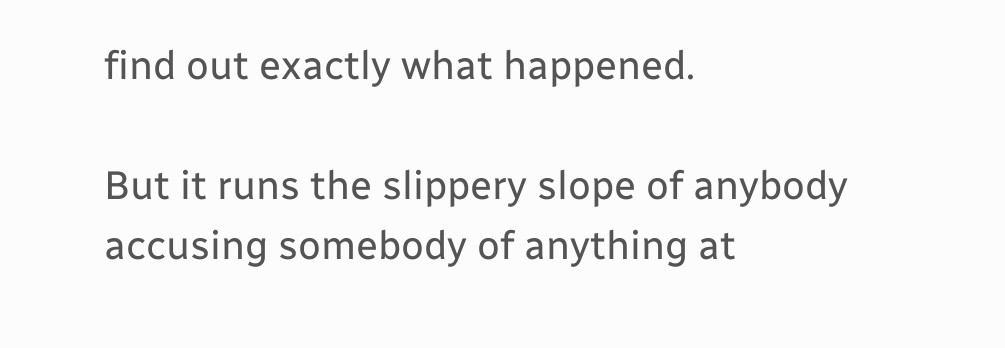find out exactly what happened.

But it runs the slippery slope of anybody accusing somebody of anything at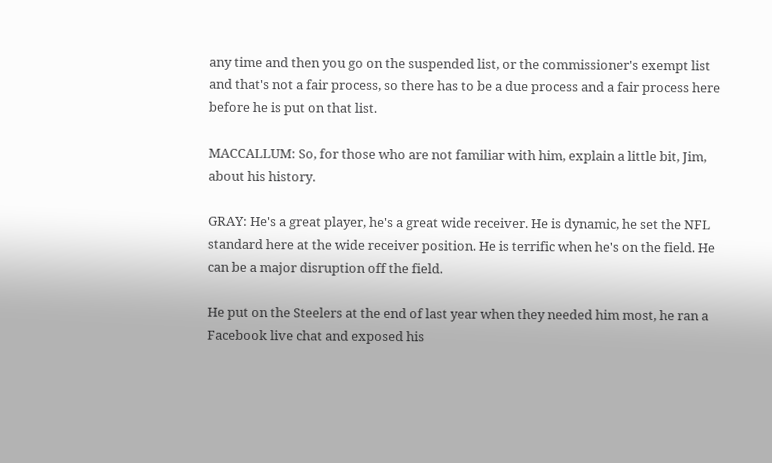any time and then you go on the suspended list, or the commissioner's exempt list and that's not a fair process, so there has to be a due process and a fair process here before he is put on that list.

MACCALLUM: So, for those who are not familiar with him, explain a little bit, Jim, about his history.

GRAY: He's a great player, he's a great wide receiver. He is dynamic, he set the NFL standard here at the wide receiver position. He is terrific when he's on the field. He can be a major disruption off the field.

He put on the Steelers at the end of last year when they needed him most, he ran a Facebook live chat and exposed his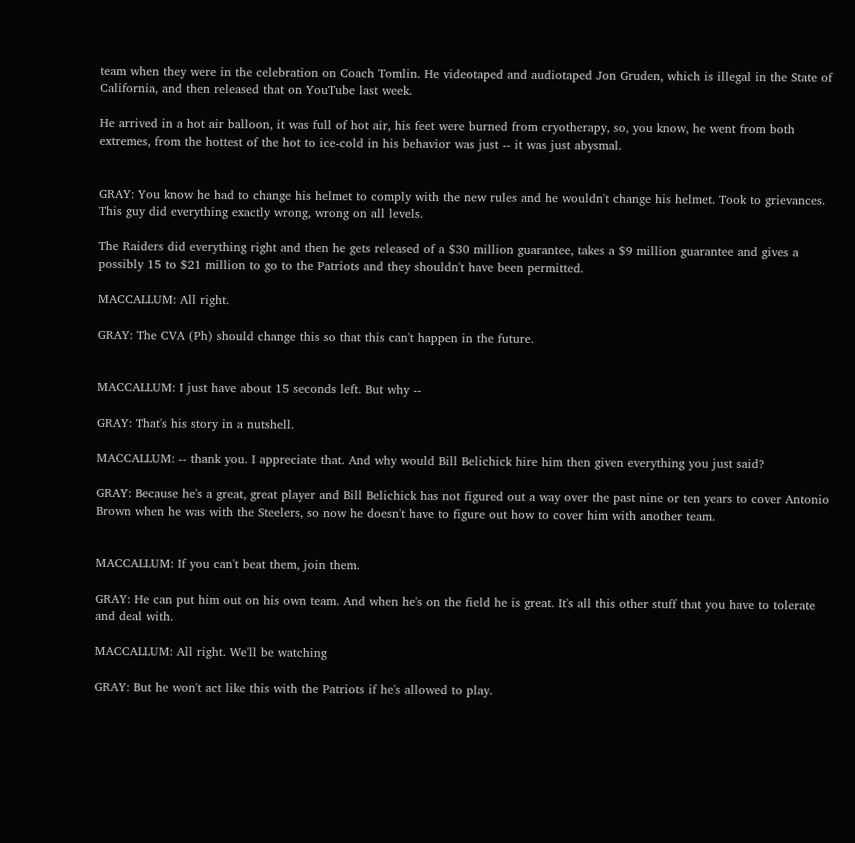team when they were in the celebration on Coach Tomlin. He videotaped and audiotaped Jon Gruden, which is illegal in the State of California, and then released that on YouTube last week.

He arrived in a hot air balloon, it was full of hot air, his feet were burned from cryotherapy, so, you know, he went from both extremes, from the hottest of the hot to ice-cold in his behavior was just -- it was just abysmal.


GRAY: You know he had to change his helmet to comply with the new rules and he wouldn't change his helmet. Took to grievances. This guy did everything exactly wrong, wrong on all levels.

The Raiders did everything right and then he gets released of a $30 million guarantee, takes a $9 million guarantee and gives a possibly 15 to $21 million to go to the Patriots and they shouldn't have been permitted.

MACCALLUM: All right.

GRAY: The CVA (Ph) should change this so that this can't happen in the future.


MACCALLUM: I just have about 15 seconds left. But why --

GRAY: That's his story in a nutshell.

MACCALLUM: -- thank you. I appreciate that. And why would Bill Belichick hire him then given everything you just said?

GRAY: Because he's a great, great player and Bill Belichick has not figured out a way over the past nine or ten years to cover Antonio Brown when he was with the Steelers, so now he doesn't have to figure out how to cover him with another team.


MACCALLUM: If you can't beat them, join them.

GRAY: He can put him out on his own team. And when he's on the field he is great. It's all this other stuff that you have to tolerate and deal with.

MACCALLUM: All right. We'll be watching

GRAY: But he won't act like this with the Patriots if he's allowed to play.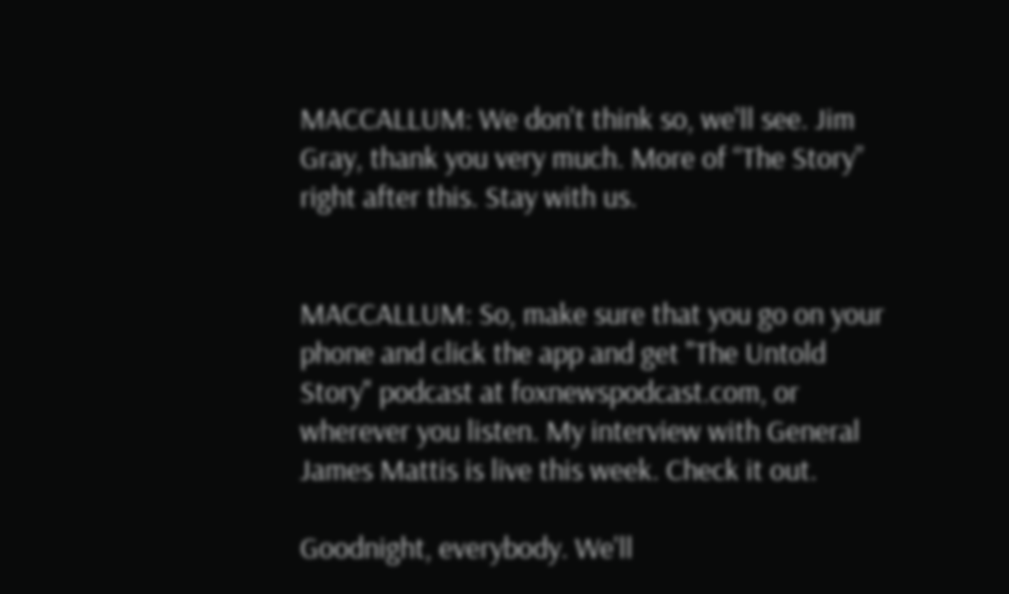MACCALLUM: We don't think so, we'll see. Jim Gray, thank you very much. More of “The Story” right after this. Stay with us.


MACCALLUM: So, make sure that you go on your phone and click the app and get "The Untold Story" podcast at foxnewspodcast.com, or wherever you listen. My interview with General James Mattis is live this week. Check it out.

Goodnight, everybody. We'll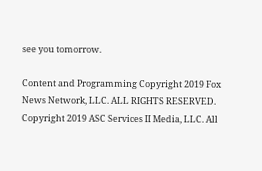see you tomorrow.

Content and Programming Copyright 2019 Fox News Network, LLC. ALL RIGHTS RESERVED. Copyright 2019 ASC Services II Media, LLC. All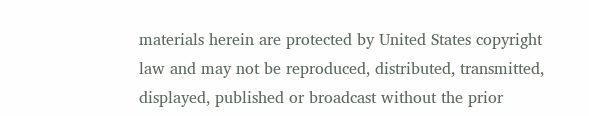materials herein are protected by United States copyright law and may not be reproduced, distributed, transmitted, displayed, published or broadcast without the prior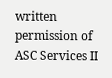written permission of ASC Services II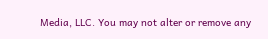Media, LLC. You may not alter or remove any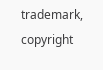trademark, copyright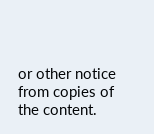or other notice from copies of the content.